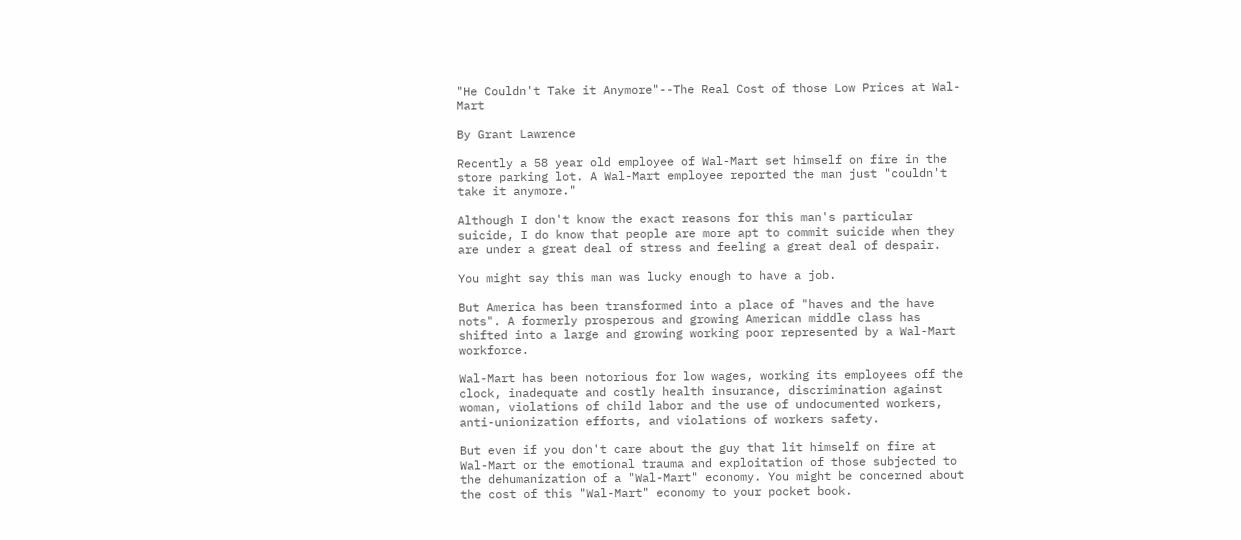"He Couldn't Take it Anymore"--The Real Cost of those Low Prices at Wal-Mart

By Grant Lawrence

Recently a 58 year old employee of Wal-Mart set himself on fire in the store parking lot. A Wal-Mart employee reported the man just "couldn't take it anymore."

Although I don't know the exact reasons for this man's particular suicide, I do know that people are more apt to commit suicide when they are under a great deal of stress and feeling a great deal of despair.

You might say this man was lucky enough to have a job.

But America has been transformed into a place of "haves and the have nots". A formerly prosperous and growing American middle class has shifted into a large and growing working poor represented by a Wal-Mart workforce.

Wal-Mart has been notorious for low wages, working its employees off the clock, inadequate and costly health insurance, discrimination against woman, violations of child labor and the use of undocumented workers, anti-unionization efforts, and violations of workers safety.

But even if you don't care about the guy that lit himself on fire at Wal-Mart or the emotional trauma and exploitation of those subjected to the dehumanization of a "Wal-Mart" economy. You might be concerned about the cost of this "Wal-Mart" economy to your pocket book.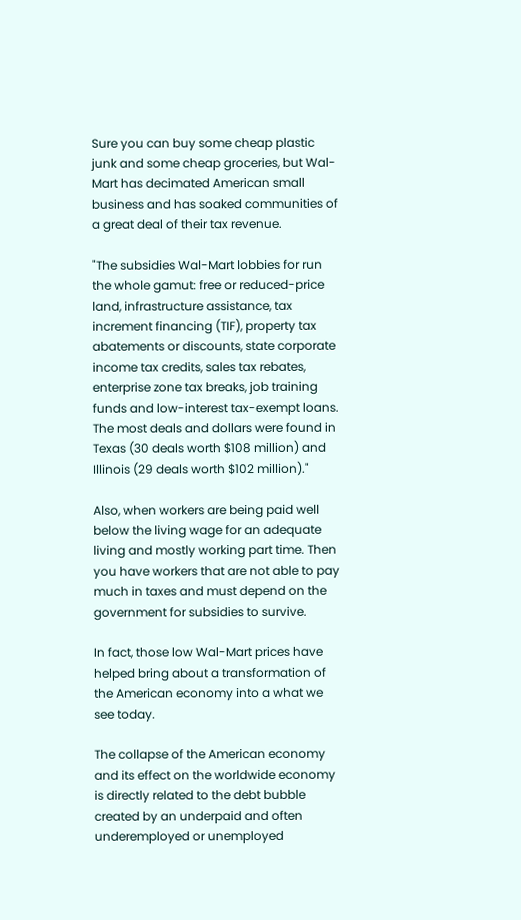Sure you can buy some cheap plastic junk and some cheap groceries, but Wal-Mart has decimated American small business and has soaked communities of a great deal of their tax revenue.

"The subsidies Wal-Mart lobbies for run the whole gamut: free or reduced-price land, infrastructure assistance, tax increment financing (TIF), property tax abatements or discounts, state corporate income tax credits, sales tax rebates, enterprise zone tax breaks, job training funds and low-interest tax-exempt loans. The most deals and dollars were found in Texas (30 deals worth $108 million) and Illinois (29 deals worth $102 million)."

Also, when workers are being paid well below the living wage for an adequate living and mostly working part time. Then you have workers that are not able to pay much in taxes and must depend on the government for subsidies to survive.

In fact, those low Wal-Mart prices have helped bring about a transformation of the American economy into a what we see today.

The collapse of the American economy and its effect on the worldwide economy is directly related to the debt bubble created by an underpaid and often underemployed or unemployed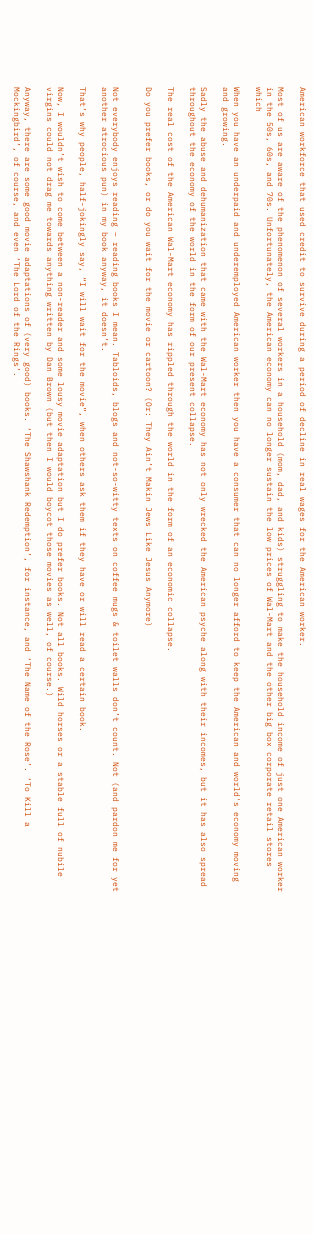American workforce that used credit to survive during a period of decline in real wages for the American worker.

Most of us are aware of the phenomenon of several workers in a household (mom, dad, and kids) struggling to make the household income of just one American worker in the 50s, 60s, and 70s. Unfortunately, the American economy can no longer sustain the low prices of Wal-Mart and the other big box corporate retail stores which

When you have an underpaid and underemployed American worker then you have a consumer that can no longer afford to keep the American and world's economy moving and growing.

Sadly the abuse and dehumanization that came with the Wal-Mart economy has not only wrecked the American psyche along with their incomes, but it has also spread throughout the economy of the world in the form of our present collapse.

The real cost of the American Wal-Mart economy has rippled through the world in the form of an economic collapse.

Do you prefer books, or do you wait for the movie or cartoon? (Or: They Ain’t Makin Jews Like Jesus Anymore)


Not everybody enjoys reading – reading books I mean. Tabloids, blogs and not-so-witty texts on coffee mugs & toilet walls don’t count. Not (and pardon me for yet another atrocious pun) in my book anyway, it doesn’t.

That’s why people, half-jokingly say, “I will wait for the movie”, when others ask them if they have or will read a certain book.

Now, I wouldn’t wish to come between a non-reader and some lousy movie adaptation but I do prefer books. Not all books. Wild horses or a stable full of nubile virgins could not drag me towards anything written by Dan Brown (but then I would boycot those movies as well, of course.)

Anyway, there are some good movie adaptations of (very good) books. ‘The Shawshank Redemption’, for instance, and ‘The Name of the Rose’. ‘To Kill a Mockingbird’, of course, and even ‘The Lord of the Rings’.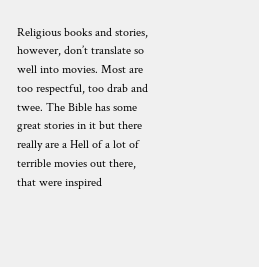Religious books and stories, however, don’t translate so well into movies. Most are too respectful, too drab and twee. The Bible has some great stories in it but there really are a Hell of a lot of terrible movies out there, that were inspired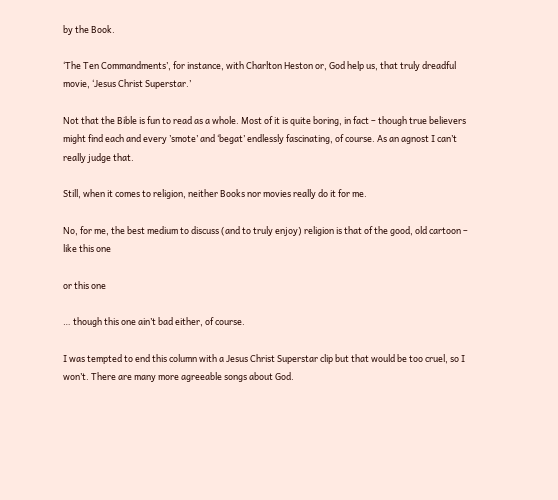by the Book.

‘The Ten Commandments’, for instance, with Charlton Heston or, God help us, that truly dreadful movie, ‘Jesus Christ Superstar.’

Not that the Bible is fun to read as a whole. Most of it is quite boring, in fact – though true believers might find each and every ’smote’ and ‘begat’ endlessly fascinating, of course. As an agnost I can’t really judge that.

Still, when it comes to religion, neither Books nor movies really do it for me.

No, for me, the best medium to discuss (and to truly enjoy) religion is that of the good, old cartoon – like this one

or this one

… though this one ain’t bad either, of course.

I was tempted to end this column with a Jesus Christ Superstar clip but that would be too cruel, so I won’t. There are many more agreeable songs about God.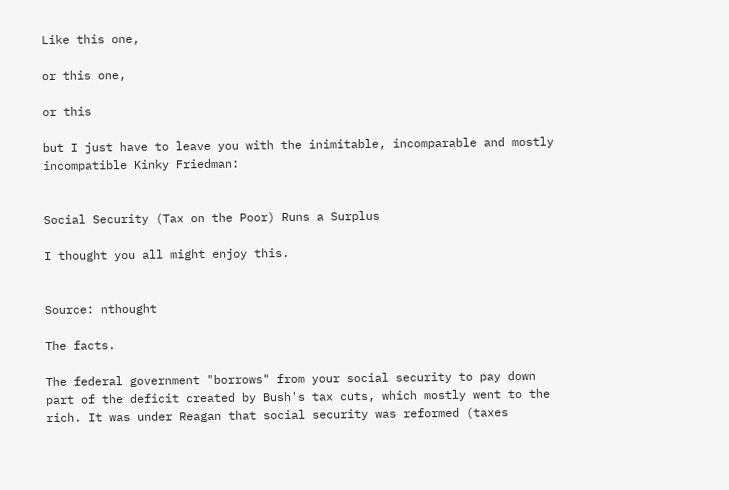Like this one,

or this one,

or this

but I just have to leave you with the inimitable, incomparable and mostly incompatible Kinky Friedman:


Social Security (Tax on the Poor) Runs a Surplus

I thought you all might enjoy this.


Source: nthought

The facts.

The federal government "borrows" from your social security to pay down part of the deficit created by Bush's tax cuts, which mostly went to the rich. It was under Reagan that social security was reformed (taxes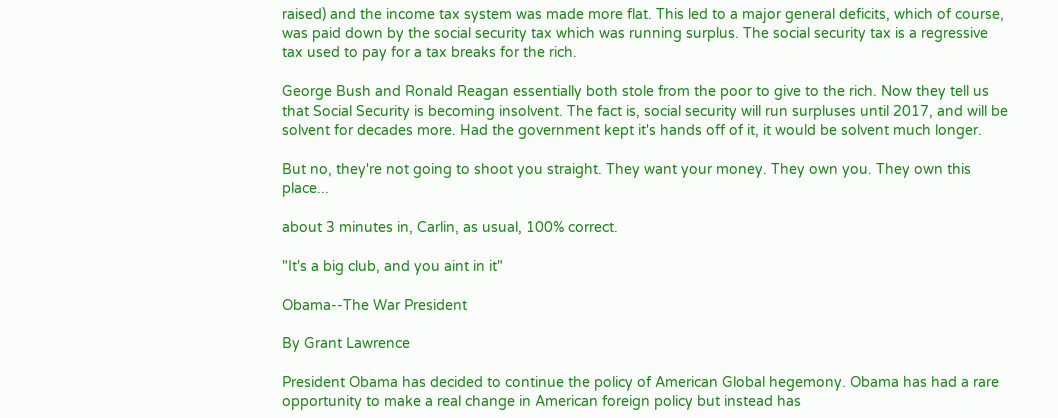raised) and the income tax system was made more flat. This led to a major general deficits, which of course, was paid down by the social security tax which was running surplus. The social security tax is a regressive tax used to pay for a tax breaks for the rich.

George Bush and Ronald Reagan essentially both stole from the poor to give to the rich. Now they tell us that Social Security is becoming insolvent. The fact is, social security will run surpluses until 2017, and will be solvent for decades more. Had the government kept it's hands off of it, it would be solvent much longer.

But no, they're not going to shoot you straight. They want your money. They own you. They own this place...

about 3 minutes in, Carlin, as usual, 100% correct.

"It's a big club, and you aint in it"

Obama--The War President

By Grant Lawrence

President Obama has decided to continue the policy of American Global hegemony. Obama has had a rare opportunity to make a real change in American foreign policy but instead has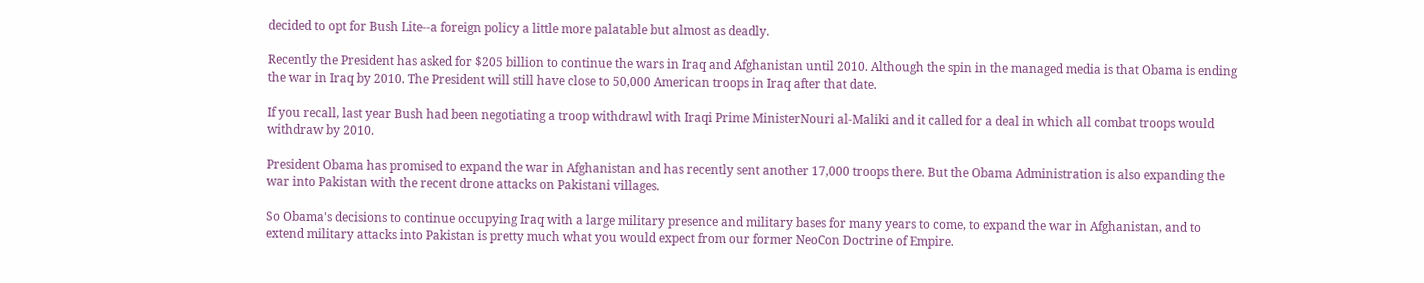decided to opt for Bush Lite--a foreign policy a little more palatable but almost as deadly.

Recently the President has asked for $205 billion to continue the wars in Iraq and Afghanistan until 2010. Although the spin in the managed media is that Obama is ending the war in Iraq by 2010. The President will still have close to 50,000 American troops in Iraq after that date.

If you recall, last year Bush had been negotiating a troop withdrawl with Iraqi Prime MinisterNouri al-Maliki and it called for a deal in which all combat troops would withdraw by 2010.

President Obama has promised to expand the war in Afghanistan and has recently sent another 17,000 troops there. But the Obama Administration is also expanding the war into Pakistan with the recent drone attacks on Pakistani villages.

So Obama's decisions to continue occupying Iraq with a large military presence and military bases for many years to come, to expand the war in Afghanistan, and to extend military attacks into Pakistan is pretty much what you would expect from our former NeoCon Doctrine of Empire.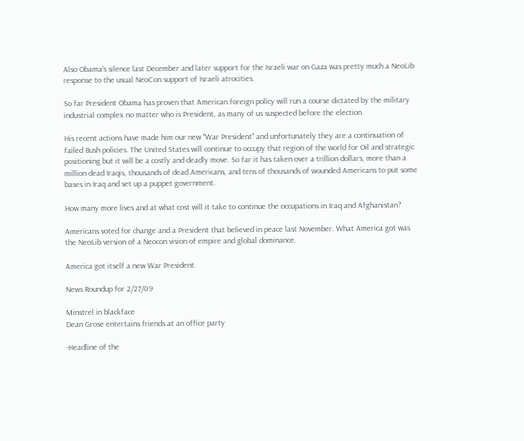Also Obama's silence last December and later support for the Israeli war on Gaza was pretty much a NeoLib response to the usual NeoCon support of Israeli atrocities.

So far President Obama has proven that American foreign policy will run a course dictated by the military industrial complex no matter who is President, as many of us suspected before the election.

His recent actions have made him our new "War President" and unfortunately they are a continuation of failed Bush policies. The United States will continue to occupy that region of the world for Oil and strategic positioning but it will be a costly and deadly move. So far it has taken over a trillion dollars, more than a million dead Iraqis, thousands of dead Americans, and tens of thousands of wounded Americans to put some bases in Iraq and set up a puppet government.

How many more lives and at what cost will it take to continue the occupations in Iraq and Afghanistan?

Americans voted for change and a President that believed in peace last November. What America got was the NeoLib version of a Neocon vision of empire and global dominance.

America got itself a new War President.

News Roundup for 2/27/09

Minstrel in blackface
Dean Grose entertains friends at an office party

-Headline of the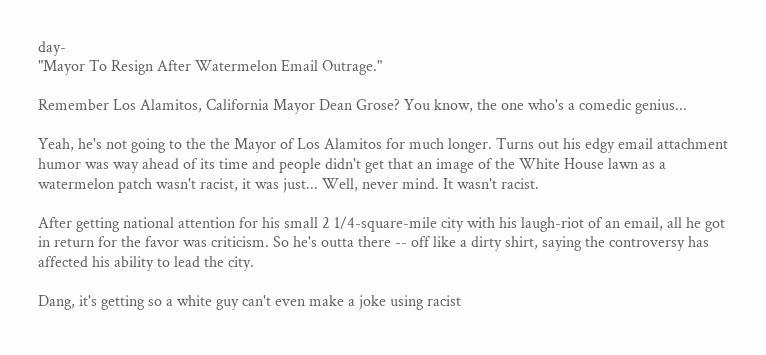day-
"Mayor To Resign After Watermelon Email Outrage."

Remember Los Alamitos, California Mayor Dean Grose? You know, the one who's a comedic genius...

Yeah, he's not going to the the Mayor of Los Alamitos for much longer. Turns out his edgy email attachment humor was way ahead of its time and people didn't get that an image of the White House lawn as a watermelon patch wasn't racist, it was just... Well, never mind. It wasn't racist.

After getting national attention for his small 2 1/4-square-mile city with his laugh-riot of an email, all he got in return for the favor was criticism. So he's outta there -- off like a dirty shirt, saying the controversy has affected his ability to lead the city.

Dang, it's getting so a white guy can't even make a joke using racist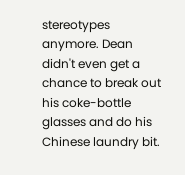stereotypes anymore. Dean didn't even get a chance to break out his coke-bottle glasses and do his Chinese laundry bit.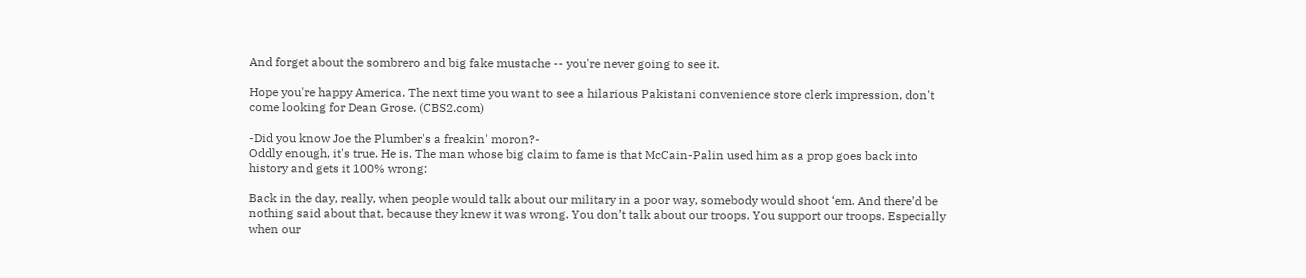And forget about the sombrero and big fake mustache -- you're never going to see it.

Hope you're happy America. The next time you want to see a hilarious Pakistani convenience store clerk impression, don't come looking for Dean Grose. (CBS2.com)

-Did you know Joe the Plumber's a freakin' moron?-
Oddly enough, it's true. He is. The man whose big claim to fame is that McCain-Palin used him as a prop goes back into history and gets it 100% wrong:

Back in the day, really, when people would talk about our military in a poor way, somebody would shoot ‘em. And there’d be nothing said about that, because they knew it was wrong. You don’t talk about our troops. You support our troops. Especially when our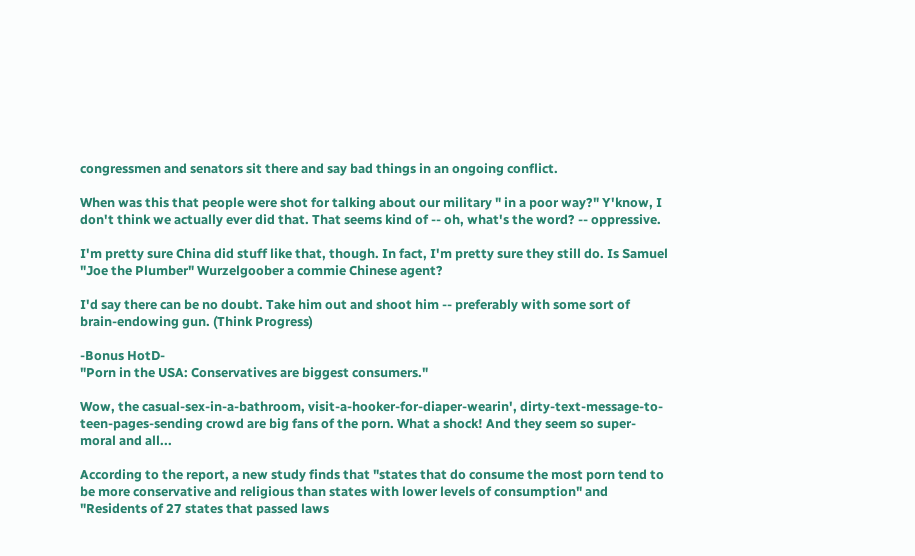congressmen and senators sit there and say bad things in an ongoing conflict.

When was this that people were shot for talking about our military " in a poor way?" Y'know, I don't think we actually ever did that. That seems kind of -- oh, what's the word? -- oppressive.

I'm pretty sure China did stuff like that, though. In fact, I'm pretty sure they still do. Is Samuel "Joe the Plumber" Wurzelgoober a commie Chinese agent?

I'd say there can be no doubt. Take him out and shoot him -- preferably with some sort of brain-endowing gun. (Think Progress)

-Bonus HotD-
"Porn in the USA: Conservatives are biggest consumers."

Wow, the casual-sex-in-a-bathroom, visit-a-hooker-for-diaper-wearin', dirty-text-message-to-teen-pages-sending crowd are big fans of the porn. What a shock! And they seem so super-moral and all...

According to the report, a new study finds that "states that do consume the most porn tend to be more conservative and religious than states with lower levels of consumption" and "Residents of 27 states that passed laws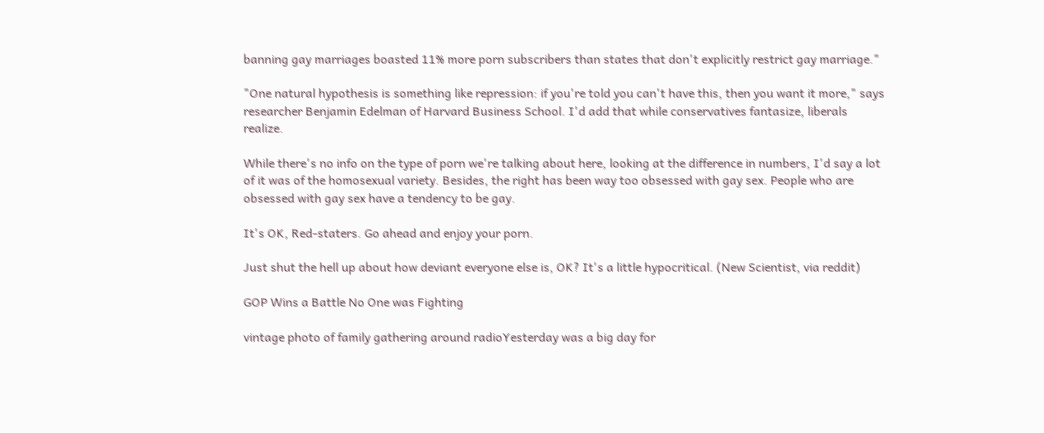banning gay marriages boasted 11% more porn subscribers than states that don't explicitly restrict gay marriage."

"One natural hypothesis is something like repression: if you're told you can't have this, then you want it more," says researcher Benjamin Edelman of Harvard Business School. I'd add that while conservatives fantasize, liberals realize.

While there's no info on the type of porn we're talking about here, looking at the difference in numbers, I'd say a lot of it was of the homosexual variety. Besides, the right has been way too obsessed with gay sex. People who are obsessed with gay sex have a tendency to be gay.

It's OK, Red-staters. Go ahead and enjoy your porn.

Just shut the hell up about how deviant everyone else is, OK? It's a little hypocritical. (New Scientist, via reddit)

GOP Wins a Battle No One was Fighting

vintage photo of family gathering around radioYesterday was a big day for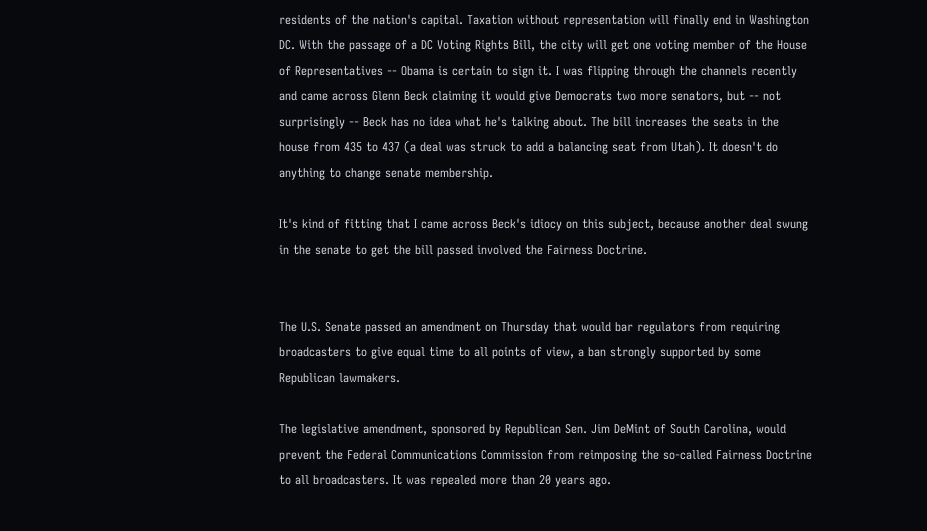residents of the nation's capital. Taxation without representation will finally end in Washington DC. With the passage of a DC Voting Rights Bill, the city will get one voting member of the House of Representatives -- Obama is certain to sign it. I was flipping through the channels recently and came across Glenn Beck claiming it would give Democrats two more senators, but -- not surprisingly -- Beck has no idea what he's talking about. The bill increases the seats in the house from 435 to 437 (a deal was struck to add a balancing seat from Utah). It doesn't do anything to change senate membership.

It's kind of fitting that I came across Beck's idiocy on this subject, because another deal swung in the senate to get the bill passed involved the Fairness Doctrine.


The U.S. Senate passed an amendment on Thursday that would bar regulators from requiring broadcasters to give equal time to all points of view, a ban strongly supported by some Republican lawmakers.

The legislative amendment, sponsored by Republican Sen. Jim DeMint of South Carolina, would prevent the Federal Communications Commission from reimposing the so-called Fairness Doctrine to all broadcasters. It was repealed more than 20 years ago.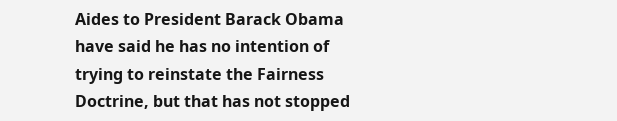Aides to President Barack Obama have said he has no intention of trying to reinstate the Fairness Doctrine, but that has not stopped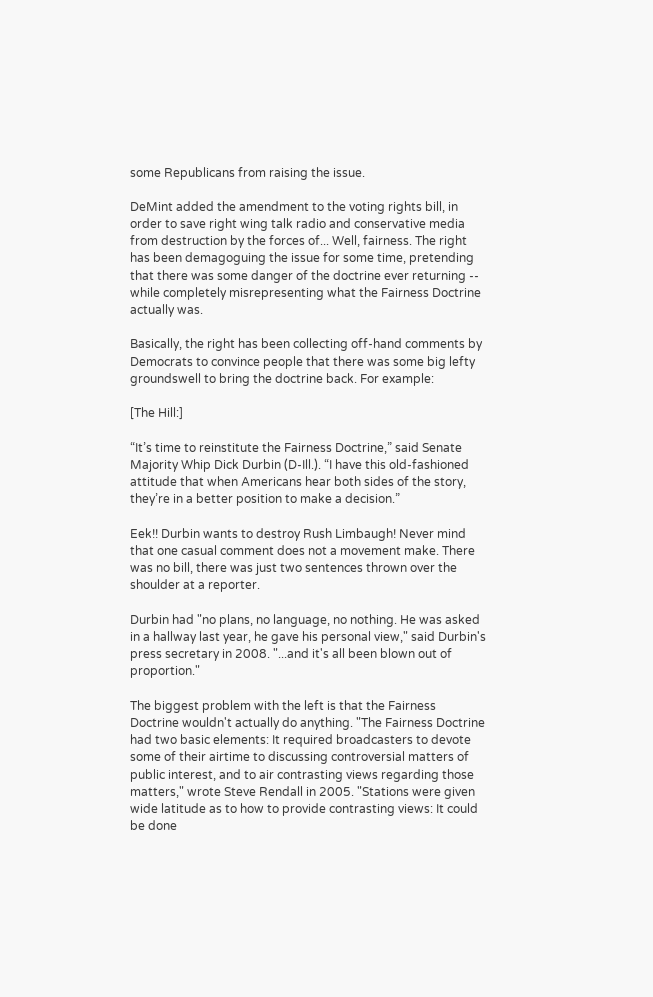some Republicans from raising the issue.

DeMint added the amendment to the voting rights bill, in order to save right wing talk radio and conservative media from destruction by the forces of... Well, fairness. The right has been demagoguing the issue for some time, pretending that there was some danger of the doctrine ever returning -- while completely misrepresenting what the Fairness Doctrine actually was.

Basically, the right has been collecting off-hand comments by Democrats to convince people that there was some big lefty groundswell to bring the doctrine back. For example:

[The Hill:]

“It’s time to reinstitute the Fairness Doctrine,” said Senate Majority Whip Dick Durbin (D-Ill.). “I have this old-fashioned attitude that when Americans hear both sides of the story, they’re in a better position to make a decision.”

Eek!! Durbin wants to destroy Rush Limbaugh! Never mind that one casual comment does not a movement make. There was no bill, there was just two sentences thrown over the shoulder at a reporter.

Durbin had "no plans, no language, no nothing. He was asked in a hallway last year, he gave his personal view," said Durbin's press secretary in 2008. "...and it's all been blown out of proportion."

The biggest problem with the left is that the Fairness Doctrine wouldn't actually do anything. "The Fairness Doctrine had two basic elements: It required broadcasters to devote some of their airtime to discussing controversial matters of public interest, and to air contrasting views regarding those matters," wrote Steve Rendall in 2005. "Stations were given wide latitude as to how to provide contrasting views: It could be done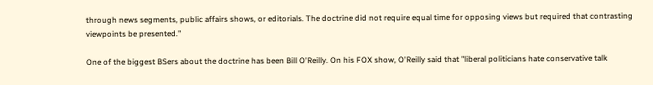through news segments, public affairs shows, or editorials. The doctrine did not require equal time for opposing views but required that contrasting viewpoints be presented."

One of the biggest BSers about the doctrine has been Bill O'Reilly. On his FOX show, O'Reilly said that "liberal politicians hate conservative talk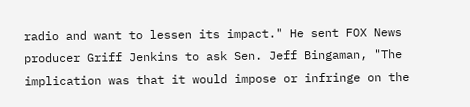radio and want to lessen its impact." He sent FOX News producer Griff Jenkins to ask Sen. Jeff Bingaman, "The implication was that it would impose or infringe on the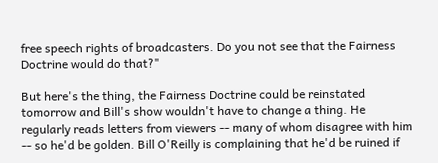free speech rights of broadcasters. Do you not see that the Fairness Doctrine would do that?"

But here's the thing, the Fairness Doctrine could be reinstated tomorrow and Bill's show wouldn't have to change a thing. He regularly reads letters from viewers -- many of whom disagree with him -- so he'd be golden. Bill O'Reilly is complaining that he'd be ruined if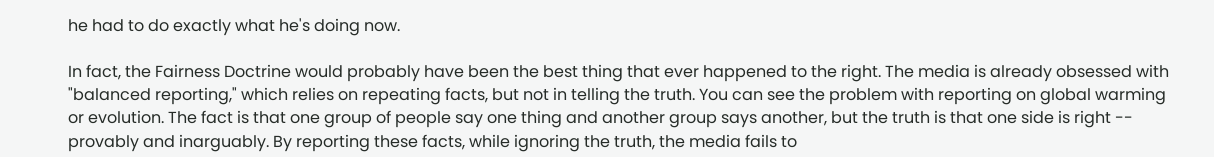he had to do exactly what he's doing now.

In fact, the Fairness Doctrine would probably have been the best thing that ever happened to the right. The media is already obsessed with "balanced reporting," which relies on repeating facts, but not in telling the truth. You can see the problem with reporting on global warming or evolution. The fact is that one group of people say one thing and another group says another, but the truth is that one side is right -- provably and inarguably. By reporting these facts, while ignoring the truth, the media fails to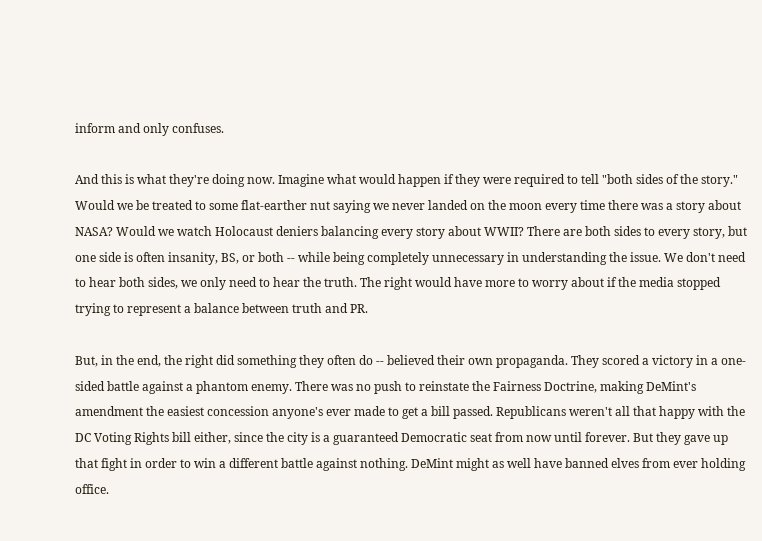inform and only confuses.

And this is what they're doing now. Imagine what would happen if they were required to tell "both sides of the story." Would we be treated to some flat-earther nut saying we never landed on the moon every time there was a story about NASA? Would we watch Holocaust deniers balancing every story about WWII? There are both sides to every story, but one side is often insanity, BS, or both -- while being completely unnecessary in understanding the issue. We don't need to hear both sides, we only need to hear the truth. The right would have more to worry about if the media stopped trying to represent a balance between truth and PR.

But, in the end, the right did something they often do -- believed their own propaganda. They scored a victory in a one-sided battle against a phantom enemy. There was no push to reinstate the Fairness Doctrine, making DeMint's amendment the easiest concession anyone's ever made to get a bill passed. Republicans weren't all that happy with the DC Voting Rights bill either, since the city is a guaranteed Democratic seat from now until forever. But they gave up that fight in order to win a different battle against nothing. DeMint might as well have banned elves from ever holding office.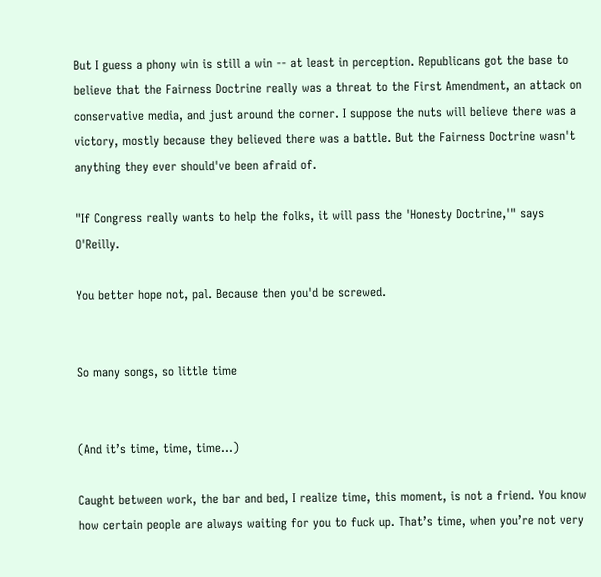But I guess a phony win is still a win -- at least in perception. Republicans got the base to believe that the Fairness Doctrine really was a threat to the First Amendment, an attack on conservative media, and just around the corner. I suppose the nuts will believe there was a victory, mostly because they believed there was a battle. But the Fairness Doctrine wasn't anything they ever should've been afraid of.

"If Congress really wants to help the folks, it will pass the 'Honesty Doctrine,'" says O'Reilly.

You better hope not, pal. Because then you'd be screwed.


So many songs, so little time


(And it’s time, time, time…)

Caught between work, the bar and bed, I realize time, this moment, is not a friend. You know how certain people are always waiting for you to fuck up. That’s time, when you’re not very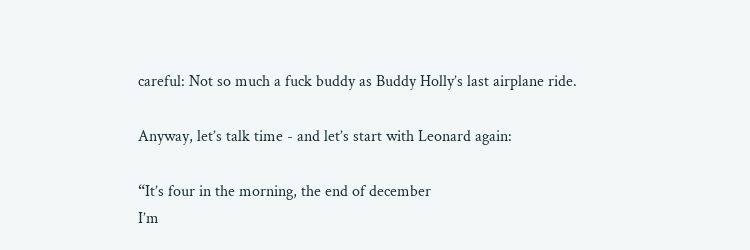careful: Not so much a fuck buddy as Buddy Holly’s last airplane ride.

Anyway, let’s talk time - and let’s start with Leonard again:

“It’s four in the morning, the end of december
I’m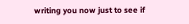writing you now just to see if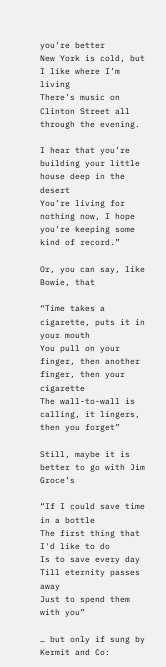you’re better
New York is cold, but I like where I’m living
There’s music on Clinton Street all through the evening.

I hear that you’re building your little house deep in the desert
You’re living for nothing now, I hope you’re keeping some kind of record.”

Or, you can say, like Bowie, that

“Time takes a cigarette, puts it in your mouth
You pull on your finger, then another finger, then your cigarette
The wall-to-wall is calling, it lingers, then you forget”

Still, maybe it is better to go with Jim Groce’s

“If I could save time in a bottle
The first thing that I'd like to do
Is to save every day
Till eternity passes away
Just to spend them with you”

… but only if sung by Kermit and Co: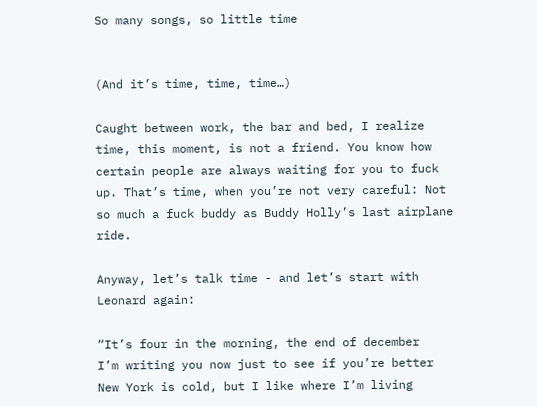So many songs, so little time


(And it’s time, time, time…)

Caught between work, the bar and bed, I realize time, this moment, is not a friend. You know how certain people are always waiting for you to fuck up. That’s time, when you’re not very careful: Not so much a fuck buddy as Buddy Holly’s last airplane ride.

Anyway, let’s talk time - and let’s start with Leonard again:

“It’s four in the morning, the end of december
I’m writing you now just to see if you’re better
New York is cold, but I like where I’m living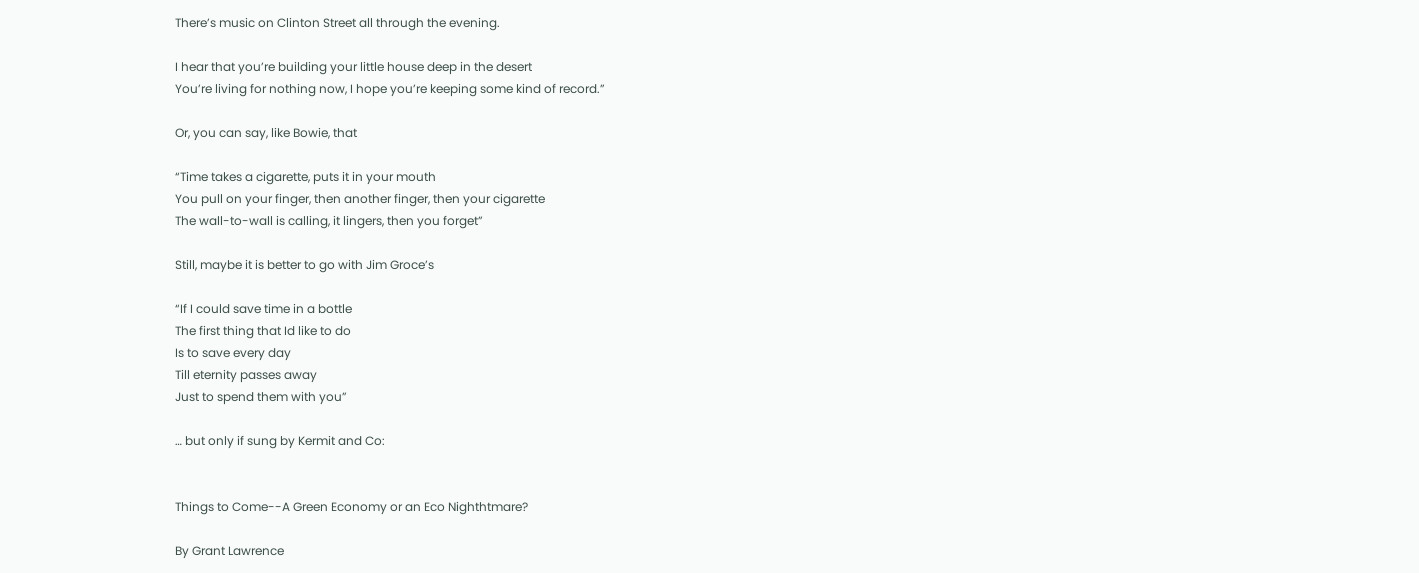There’s music on Clinton Street all through the evening.

I hear that you’re building your little house deep in the desert
You’re living for nothing now, I hope you’re keeping some kind of record.”

Or, you can say, like Bowie, that

“Time takes a cigarette, puts it in your mouth
You pull on your finger, then another finger, then your cigarette
The wall-to-wall is calling, it lingers, then you forget”

Still, maybe it is better to go with Jim Groce’s

“If I could save time in a bottle
The first thing that Id like to do
Is to save every day
Till eternity passes away
Just to spend them with you”

… but only if sung by Kermit and Co:


Things to Come--A Green Economy or an Eco Nighthtmare?

By Grant Lawrence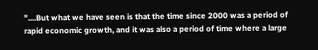"....But what we have seen is that the time since 2000 was a period of rapid economic growth, and it was also a period of time where a large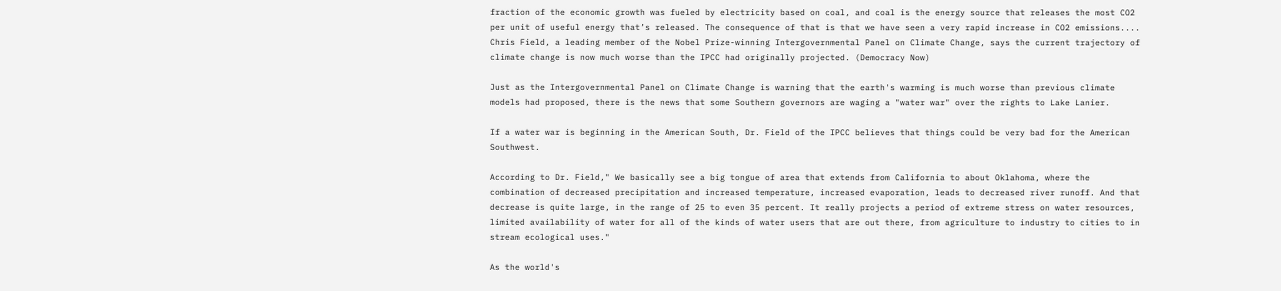fraction of the economic growth was fueled by electricity based on coal, and coal is the energy source that releases the most CO2 per unit of useful energy that’s released. The consequence of that is that we have seen a very rapid increase in CO2 emissions....
Chris Field, a leading member of the Nobel Prize-winning Intergovernmental Panel on Climate Change, says the current trajectory of climate change is now much worse than the IPCC had originally projected. (Democracy Now)

Just as the Intergovernmental Panel on Climate Change is warning that the earth's warming is much worse than previous climate models had proposed, there is the news that some Southern governors are waging a "water war" over the rights to Lake Lanier.

If a water war is beginning in the American South, Dr. Field of the IPCC believes that things could be very bad for the American Southwest.

According to Dr. Field," We basically see a big tongue of area that extends from California to about Oklahoma, where the combination of decreased precipitation and increased temperature, increased evaporation, leads to decreased river runoff. And that decrease is quite large, in the range of 25 to even 35 percent. It really projects a period of extreme stress on water resources, limited availability of water for all of the kinds of water users that are out there, from agriculture to industry to cities to in stream ecological uses."

As the world's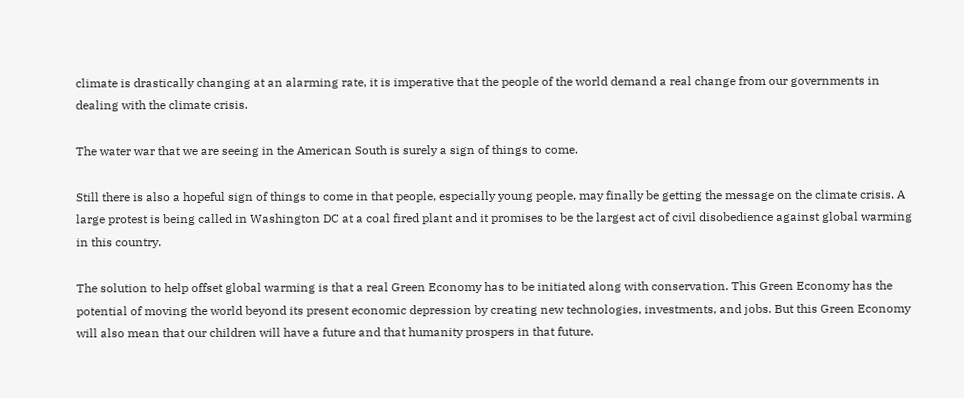climate is drastically changing at an alarming rate, it is imperative that the people of the world demand a real change from our governments in dealing with the climate crisis.

The water war that we are seeing in the American South is surely a sign of things to come.

Still there is also a hopeful sign of things to come in that people, especially young people, may finally be getting the message on the climate crisis. A large protest is being called in Washington DC at a coal fired plant and it promises to be the largest act of civil disobedience against global warming in this country.

The solution to help offset global warming is that a real Green Economy has to be initiated along with conservation. This Green Economy has the potential of moving the world beyond its present economic depression by creating new technologies, investments, and jobs. But this Green Economy will also mean that our children will have a future and that humanity prospers in that future.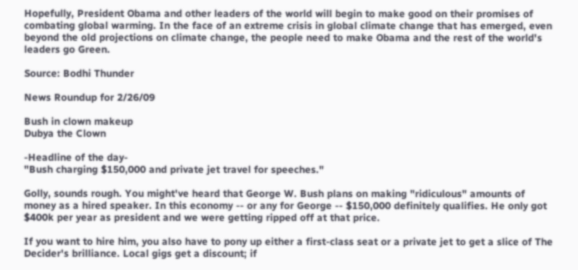Hopefully, President Obama and other leaders of the world will begin to make good on their promises of combating global warming. In the face of an extreme crisis in global climate change that has emerged, even beyond the old projections on climate change, the people need to make Obama and the rest of the world's leaders go Green.

Source: Bodhi Thunder

News Roundup for 2/26/09

Bush in clown makeup
Dubya the Clown

-Headline of the day-
"Bush charging $150,000 and private jet travel for speeches."

Golly, sounds rough. You might've heard that George W. Bush plans on making "ridiculous" amounts of money as a hired speaker. In this economy -- or any for George -- $150,000 definitely qualifies. He only got $400k per year as president and we were getting ripped off at that price.

If you want to hire him, you also have to pony up either a first-class seat or a private jet to get a slice of The Decider's brilliance. Local gigs get a discount; if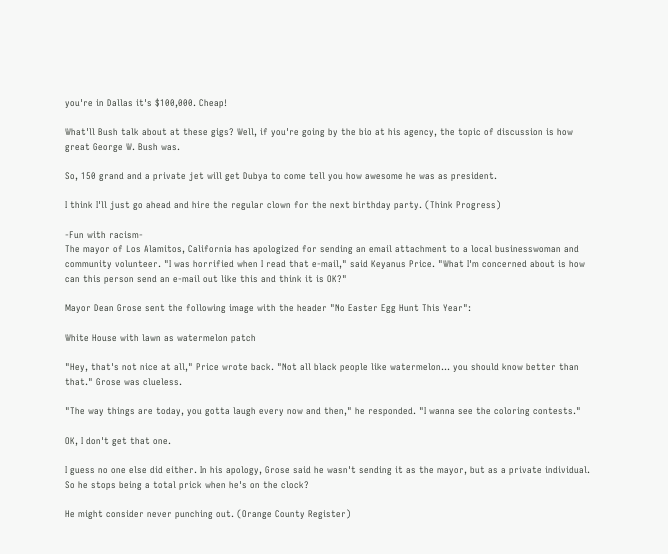you're in Dallas it's $100,000. Cheap!

What'll Bush talk about at these gigs? Well, if you're going by the bio at his agency, the topic of discussion is how great George W. Bush was.

So, 150 grand and a private jet will get Dubya to come tell you how awesome he was as president.

I think I'll just go ahead and hire the regular clown for the next birthday party. (Think Progress)

-Fun with racism-
The mayor of Los Alamitos, California has apologized for sending an email attachment to a local businesswoman and community volunteer. "I was horrified when I read that e-mail," said Keyanus Price. "What I'm concerned about is how can this person send an e-mail out like this and think it is OK?"

Mayor Dean Grose sent the following image with the header "No Easter Egg Hunt This Year":

White House with lawn as watermelon patch

"Hey, that's not nice at all," Price wrote back. "Not all black people like watermelon… you should know better than that." Grose was clueless.

"The way things are today, you gotta laugh every now and then," he responded. "I wanna see the coloring contests."

OK, I don't get that one.

I guess no one else did either. In his apology, Grose said he wasn't sending it as the mayor, but as a private individual. So he stops being a total prick when he's on the clock?

He might consider never punching out. (Orange County Register)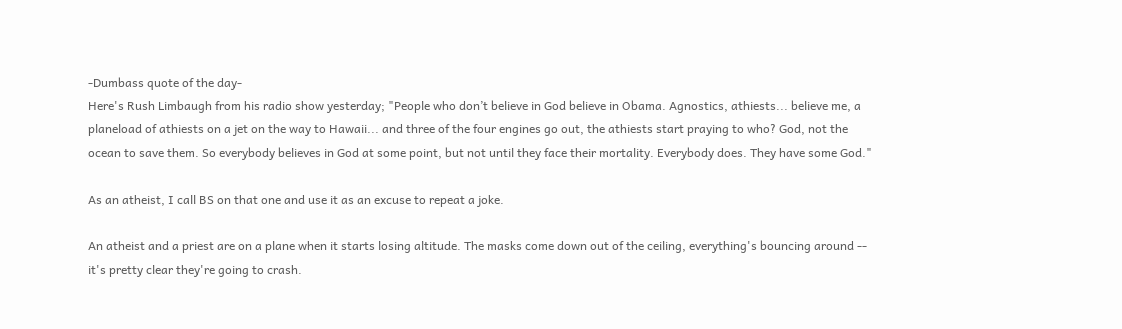-Dumbass quote of the day-
Here's Rush Limbaugh from his radio show yesterday; "People who don’t believe in God believe in Obama. Agnostics, athiests... believe me, a planeload of athiests on a jet on the way to Hawaii... and three of the four engines go out, the athiests start praying to who? God, not the ocean to save them. So everybody believes in God at some point, but not until they face their mortality. Everybody does. They have some God."

As an atheist, I call BS on that one and use it as an excuse to repeat a joke.

An atheist and a priest are on a plane when it starts losing altitude. The masks come down out of the ceiling, everything's bouncing around -- it's pretty clear they're going to crash.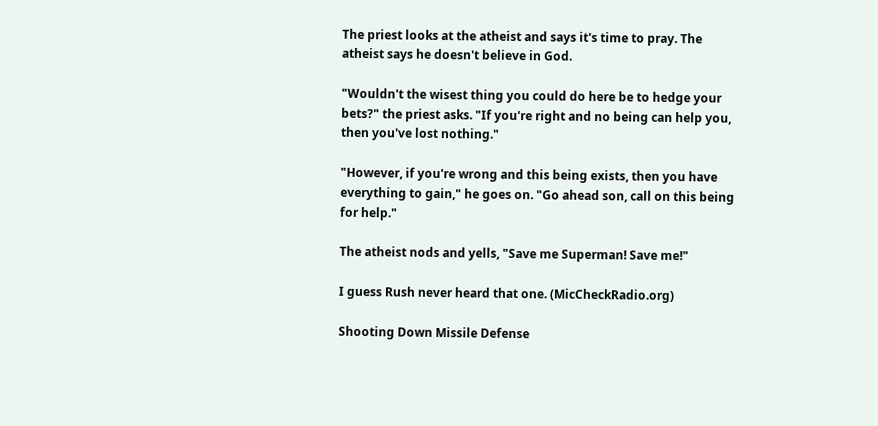The priest looks at the atheist and says it's time to pray. The atheist says he doesn't believe in God.

"Wouldn't the wisest thing you could do here be to hedge your bets?" the priest asks. "If you're right and no being can help you, then you've lost nothing."

"However, if you're wrong and this being exists, then you have everything to gain," he goes on. "Go ahead son, call on this being for help."

The atheist nods and yells, "Save me Superman! Save me!"

I guess Rush never heard that one. (MicCheckRadio.org)

Shooting Down Missile Defense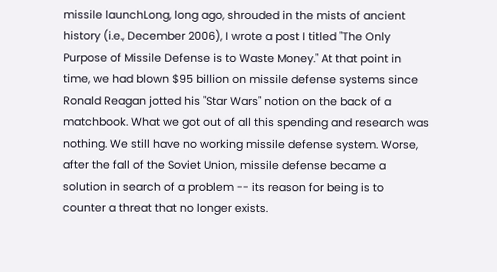missile launchLong, long ago, shrouded in the mists of ancient history (i.e., December 2006), I wrote a post I titled "The Only Purpose of Missile Defense is to Waste Money." At that point in time, we had blown $95 billion on missile defense systems since Ronald Reagan jotted his "Star Wars" notion on the back of a matchbook. What we got out of all this spending and research was nothing. We still have no working missile defense system. Worse, after the fall of the Soviet Union, missile defense became a solution in search of a problem -- its reason for being is to counter a threat that no longer exists.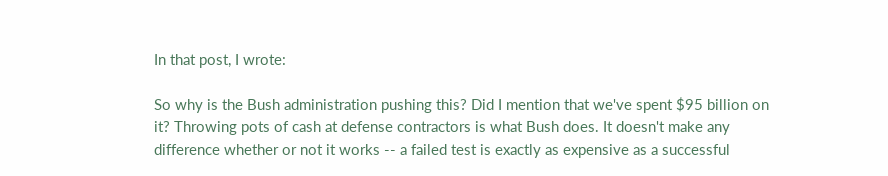In that post, I wrote:

So why is the Bush administration pushing this? Did I mention that we've spent $95 billion on it? Throwing pots of cash at defense contractors is what Bush does. It doesn't make any difference whether or not it works -- a failed test is exactly as expensive as a successful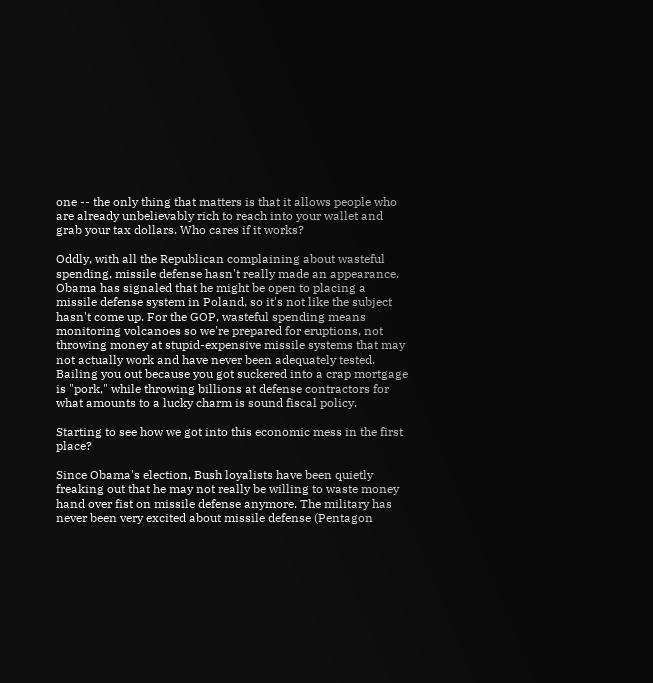one -- the only thing that matters is that it allows people who are already unbelievably rich to reach into your wallet and grab your tax dollars. Who cares if it works?

Oddly, with all the Republican complaining about wasteful spending, missile defense hasn't really made an appearance. Obama has signaled that he might be open to placing a missile defense system in Poland, so it's not like the subject hasn't come up. For the GOP, wasteful spending means monitoring volcanoes so we're prepared for eruptions, not throwing money at stupid-expensive missile systems that may not actually work and have never been adequately tested. Bailing you out because you got suckered into a crap mortgage is "pork," while throwing billions at defense contractors for what amounts to a lucky charm is sound fiscal policy.

Starting to see how we got into this economic mess in the first place?

Since Obama's election, Bush loyalists have been quietly freaking out that he may not really be willing to waste money hand over fist on missile defense anymore. The military has never been very excited about missile defense (Pentagon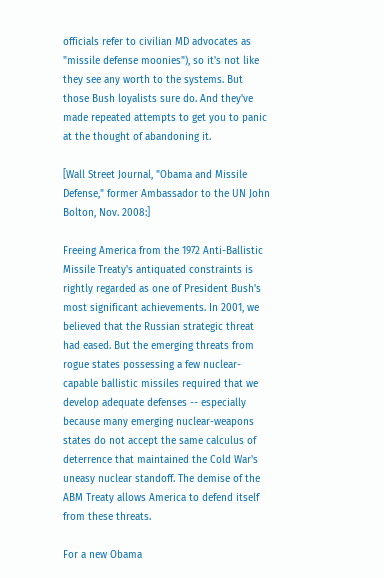officials refer to civilian MD advocates as "missile defense moonies"), so it's not like they see any worth to the systems. But those Bush loyalists sure do. And they've made repeated attempts to get you to panic at the thought of abandoning it.

[Wall Street Journal, "Obama and Missile Defense," former Ambassador to the UN John Bolton, Nov. 2008:]

Freeing America from the 1972 Anti-Ballistic Missile Treaty's antiquated constraints is rightly regarded as one of President Bush's most significant achievements. In 2001, we believed that the Russian strategic threat had eased. But the emerging threats from rogue states possessing a few nuclear-capable ballistic missiles required that we develop adequate defenses -- especially because many emerging nuclear-weapons states do not accept the same calculus of deterrence that maintained the Cold War's uneasy nuclear standoff. The demise of the ABM Treaty allows America to defend itself from these threats.

For a new Obama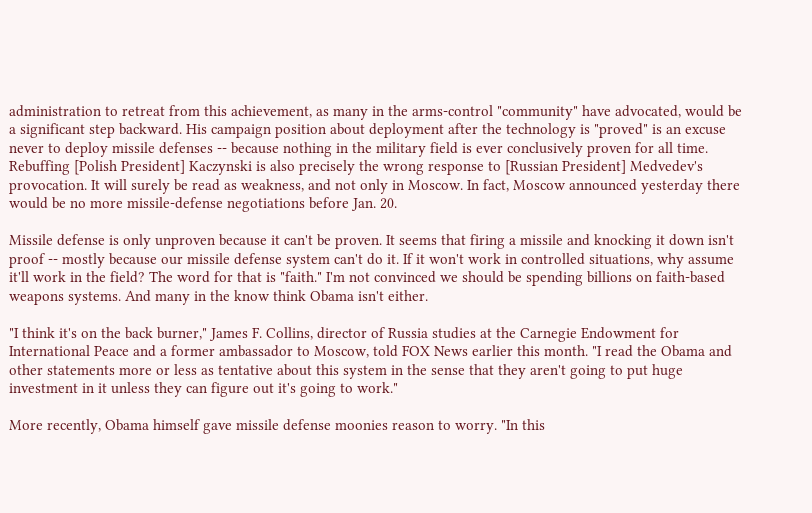administration to retreat from this achievement, as many in the arms-control "community" have advocated, would be a significant step backward. His campaign position about deployment after the technology is "proved" is an excuse never to deploy missile defenses -- because nothing in the military field is ever conclusively proven for all time. Rebuffing [Polish President] Kaczynski is also precisely the wrong response to [Russian President] Medvedev's provocation. It will surely be read as weakness, and not only in Moscow. In fact, Moscow announced yesterday there would be no more missile-defense negotiations before Jan. 20.

Missile defense is only unproven because it can't be proven. It seems that firing a missile and knocking it down isn't proof -- mostly because our missile defense system can't do it. If it won't work in controlled situations, why assume it'll work in the field? The word for that is "faith." I'm not convinced we should be spending billions on faith-based weapons systems. And many in the know think Obama isn't either.

"I think it's on the back burner," James F. Collins, director of Russia studies at the Carnegie Endowment for International Peace and a former ambassador to Moscow, told FOX News earlier this month. "I read the Obama and other statements more or less as tentative about this system in the sense that they aren't going to put huge investment in it unless they can figure out it's going to work."

More recently, Obama himself gave missile defense moonies reason to worry. "In this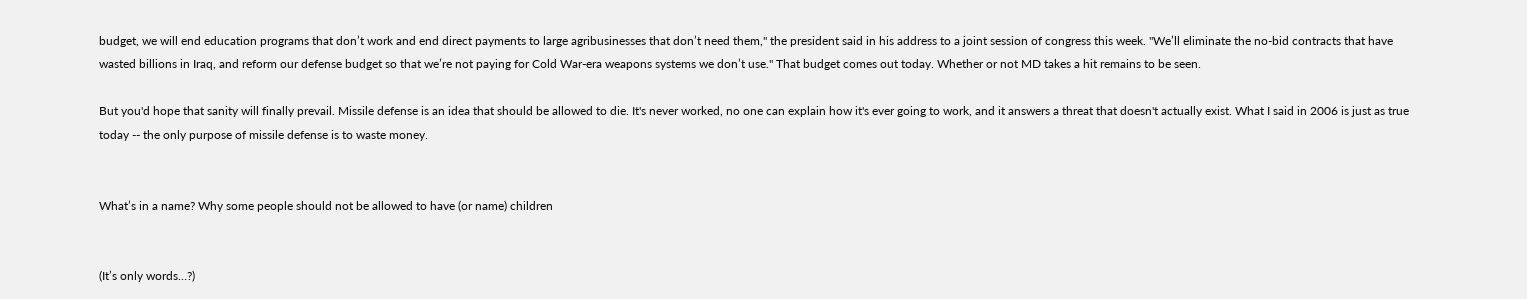budget, we will end education programs that don’t work and end direct payments to large agribusinesses that don’t need them," the president said in his address to a joint session of congress this week. "We’ll eliminate the no-bid contracts that have wasted billions in Iraq, and reform our defense budget so that we’re not paying for Cold War-era weapons systems we don’t use." That budget comes out today. Whether or not MD takes a hit remains to be seen.

But you'd hope that sanity will finally prevail. Missile defense is an idea that should be allowed to die. It's never worked, no one can explain how it's ever going to work, and it answers a threat that doesn't actually exist. What I said in 2006 is just as true today -- the only purpose of missile defense is to waste money.


What’s in a name? Why some people should not be allowed to have (or name) children


(It’s only words…?)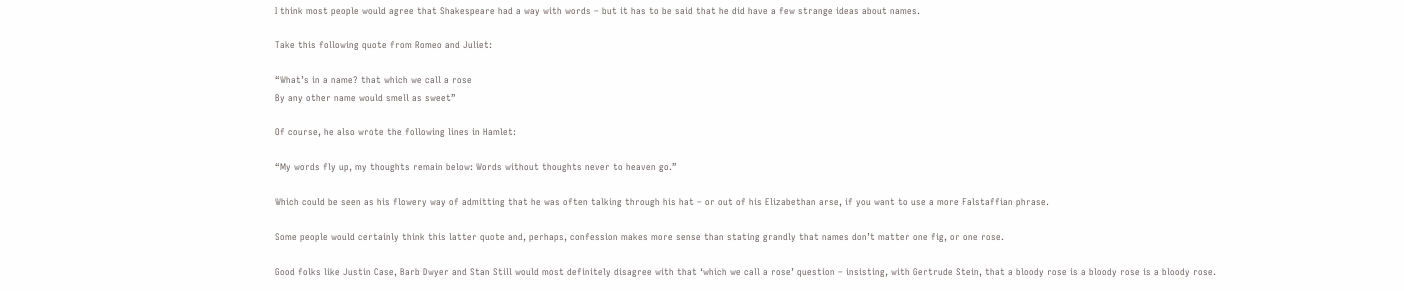I think most people would agree that Shakespeare had a way with words – but it has to be said that he did have a few strange ideas about names.

Take this following quote from Romeo and Juliet:

“What’s in a name? that which we call a rose
By any other name would smell as sweet”

Of course, he also wrote the following lines in Hamlet:

“My words fly up, my thoughts remain below: Words without thoughts never to heaven go.”

Which could be seen as his flowery way of admitting that he was often talking through his hat – or out of his Elizabethan arse, if you want to use a more Falstaffian phrase.

Some people would certainly think this latter quote and, perhaps, confession makes more sense than stating grandly that names don’t matter one fig, or one rose.

Good folks like Justin Case, Barb Dwyer and Stan Still would most definitely disagree with that ‘which we call a rose’ question – insisting, with Gertrude Stein, that a bloody rose is a bloody rose is a bloody rose.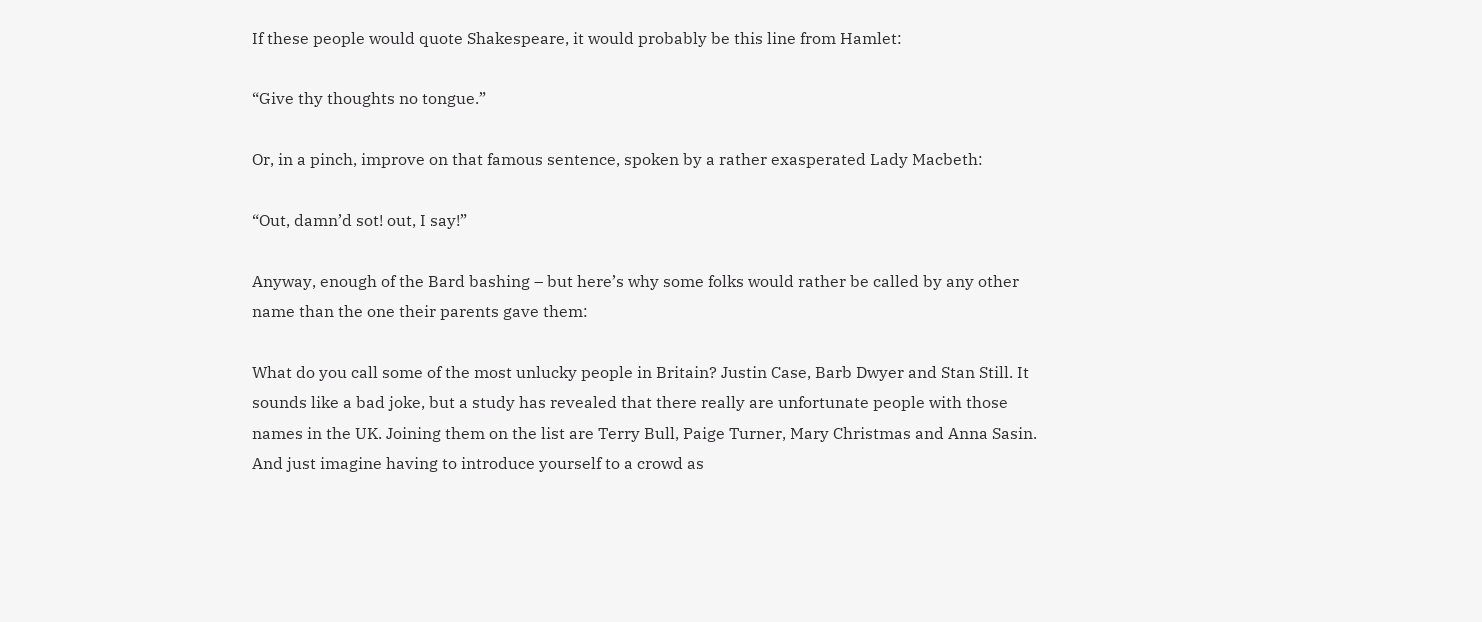If these people would quote Shakespeare, it would probably be this line from Hamlet:

“Give thy thoughts no tongue.”

Or, in a pinch, improve on that famous sentence, spoken by a rather exasperated Lady Macbeth:

“Out, damn’d sot! out, I say!”

Anyway, enough of the Bard bashing – but here’s why some folks would rather be called by any other name than the one their parents gave them:

What do you call some of the most unlucky people in Britain? Justin Case, Barb Dwyer and Stan Still. It sounds like a bad joke, but a study has revealed that there really are unfortunate people with those names in the UK. Joining them on the list are Terry Bull, Paige Turner, Mary Christmas and Anna Sasin. And just imagine having to introduce yourself to a crowd as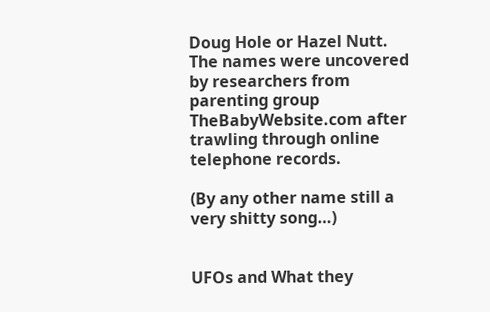Doug Hole or Hazel Nutt. The names were uncovered by researchers from parenting group TheBabyWebsite.com after trawling through online telephone records.

(By any other name still a very shitty song…)


UFOs and What they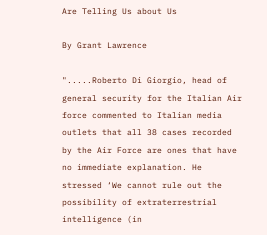Are Telling Us about Us

By Grant Lawrence

".....Roberto Di Giorgio, head of general security for the Italian Air force commented to Italian media outlets that all 38 cases recorded by the Air Force are ones that have no immediate explanation. He stressed ‘We cannot rule out the possibility of extraterrestrial intelligence (in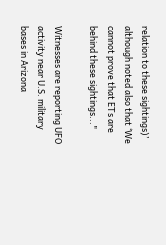relation to these sightings)’ although noted also that ‘We cannot prove that ETs are behind these sightings..."

Witnesses are reporting UFO activity near U.S. military bases in Arizona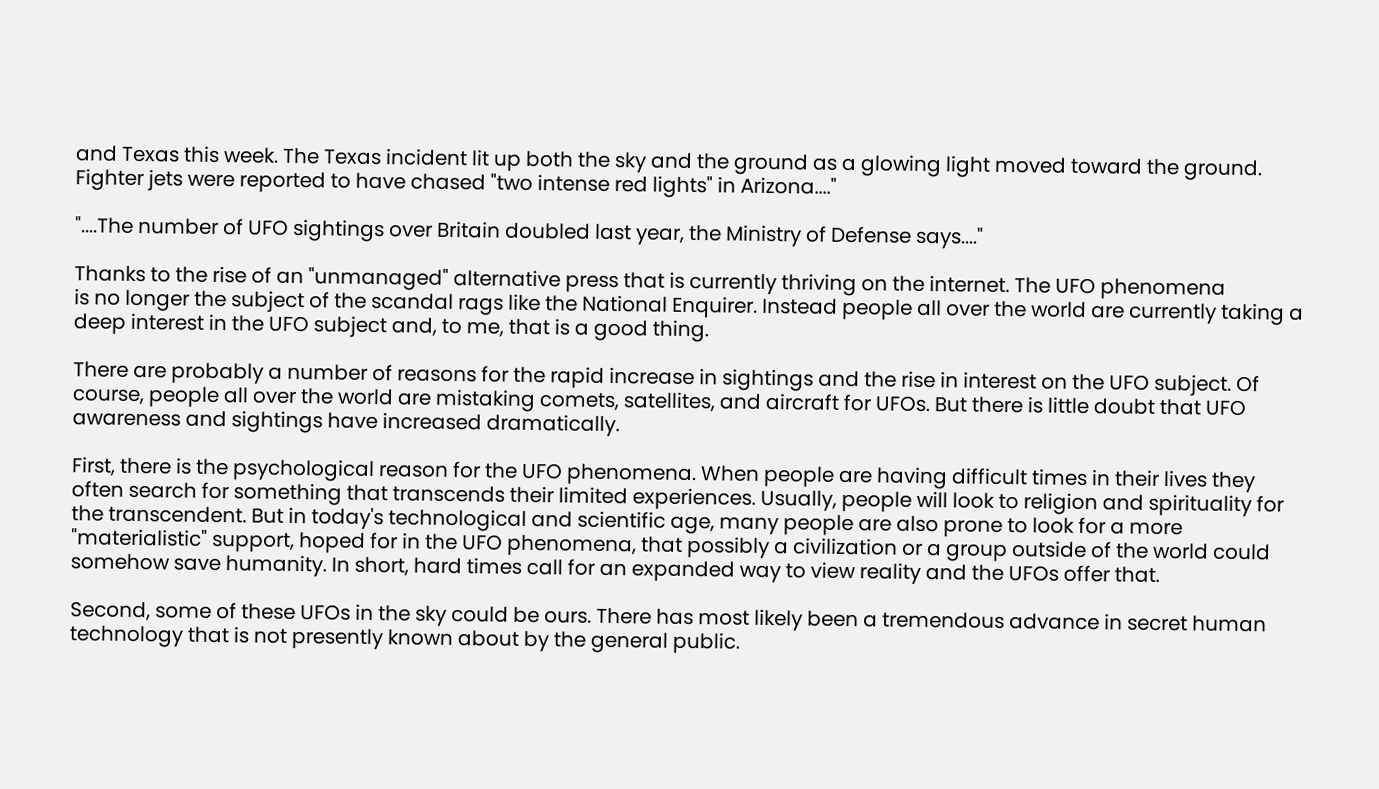and Texas this week. The Texas incident lit up both the sky and the ground as a glowing light moved toward the ground. Fighter jets were reported to have chased "two intense red lights" in Arizona...."

"....The number of UFO sightings over Britain doubled last year, the Ministry of Defense says...."

Thanks to the rise of an "unmanaged" alternative press that is currently thriving on the internet. The UFO phenomena
is no longer the subject of the scandal rags like the National Enquirer. Instead people all over the world are currently taking a deep interest in the UFO subject and, to me, that is a good thing.

There are probably a number of reasons for the rapid increase in sightings and the rise in interest on the UFO subject. Of course, people all over the world are mistaking comets, satellites, and aircraft for UFOs. But there is little doubt that UFO awareness and sightings have increased dramatically.

First, there is the psychological reason for the UFO phenomena. When people are having difficult times in their lives they often search for something that transcends their limited experiences. Usually, people will look to religion and spirituality for the transcendent. But in today's technological and scientific age, many people are also prone to look for a more "materialistic" support, hoped for in the UFO phenomena, that possibly a civilization or a group outside of the world could somehow save humanity. In short, hard times call for an expanded way to view reality and the UFOs offer that.

Second, some of these UFOs in the sky could be ours. There has most likely been a tremendous advance in secret human technology that is not presently known about by the general public.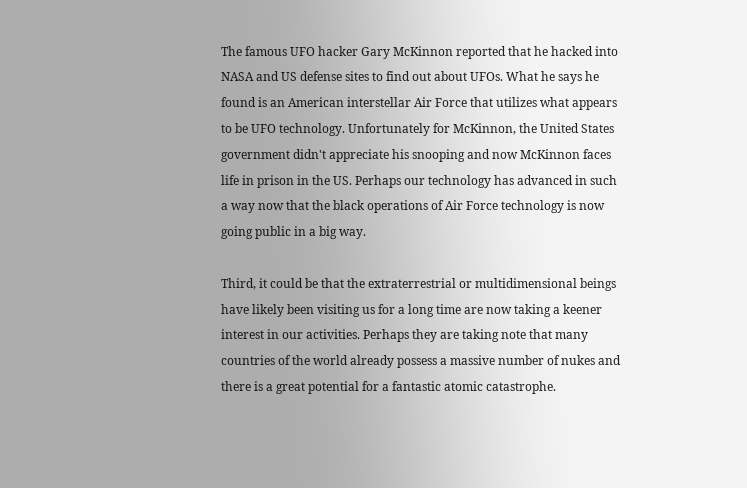The famous UFO hacker Gary McKinnon reported that he hacked into NASA and US defense sites to find out about UFOs. What he says he found is an American interstellar Air Force that utilizes what appears to be UFO technology. Unfortunately for McKinnon, the United States government didn't appreciate his snooping and now McKinnon faces life in prison in the US. Perhaps our technology has advanced in such a way now that the black operations of Air Force technology is now going public in a big way.

Third, it could be that the extraterrestrial or multidimensional beings have likely been visiting us for a long time are now taking a keener interest in our activities. Perhaps they are taking note that many countries of the world already possess a massive number of nukes and there is a great potential for a fantastic atomic catastrophe.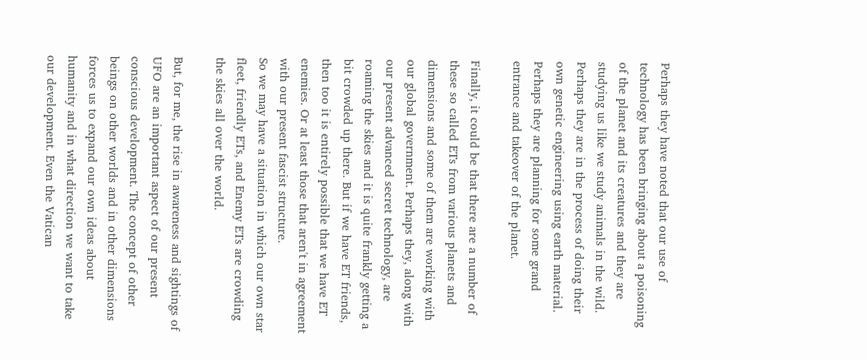Perhaps they have noted that our use of technology has been bringing about a poisoning of the planet and its creatures and they are studying us like we study animals in the wild. Perhaps they are in the process of doing their own genetic engineering using earth material. Perhaps they are planning for some grand entrance and takeover of the planet.

Finally, it could be that there are a number of these so called ETs from various planets and dimensions and some of them are working with our global government. Perhaps they, along with our present advanced secret technology, are roaming the skies and it is quite frankly getting a bit crowded up there. But if we have ET friends, then too it is entirely possible that we have ET enemies. Or at least those that aren't in agreement with our present fascist structure.
So we may have a situation in which our own star fleet, friendly ETs, and Enemy ETs are crowding the skies all over the world.

But, for me, the rise in awareness and sightings of UFO are an important aspect of our present conscious development. The concept of other beings on other worlds and in other dimensions forces us to expand our own ideas about humanity and in what direction we want to take our development. Even the Vatican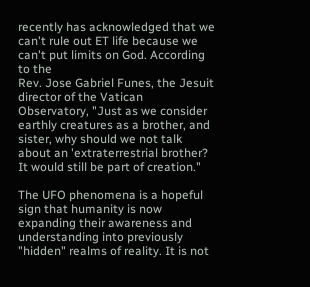recently has acknowledged that we can't rule out ET life because we can't put limits on God. According to the
Rev. Jose Gabriel Funes, the Jesuit director of the Vatican Observatory, "Just as we consider earthly creatures as a brother, and sister, why should we not talk about an 'extraterrestrial brother? It would still be part of creation."

The UFO phenomena is a hopeful sign that humanity is now expanding their awareness and understanding into previously "hidden" realms of reality. It is not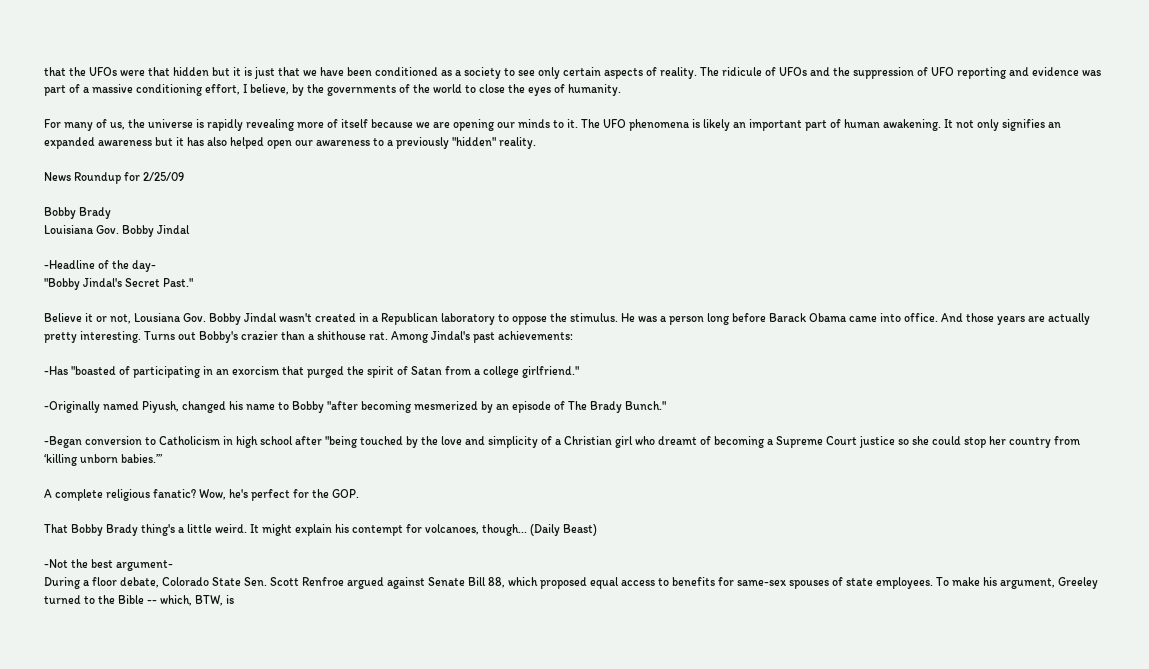that the UFOs were that hidden but it is just that we have been conditioned as a society to see only certain aspects of reality. The ridicule of UFOs and the suppression of UFO reporting and evidence was part of a massive conditioning effort, I believe, by the governments of the world to close the eyes of humanity.

For many of us, the universe is rapidly revealing more of itself because we are opening our minds to it. The UFO phenomena is likely an important part of human awakening. It not only signifies an expanded awareness but it has also helped open our awareness to a previously "hidden" reality.

News Roundup for 2/25/09

Bobby Brady
Louisiana Gov. Bobby Jindal

-Headline of the day-
"Bobby Jindal's Secret Past."

Believe it or not, Lousiana Gov. Bobby Jindal wasn't created in a Republican laboratory to oppose the stimulus. He was a person long before Barack Obama came into office. And those years are actually pretty interesting. Turns out Bobby's crazier than a shithouse rat. Among Jindal's past achievements:

-Has "boasted of participating in an exorcism that purged the spirit of Satan from a college girlfriend."

-Originally named Piyush, changed his name to Bobby "after becoming mesmerized by an episode of The Brady Bunch."

-Began conversion to Catholicism in high school after "being touched by the love and simplicity of a Christian girl who dreamt of becoming a Supreme Court justice so she could stop her country from ‘killing unborn babies.’”

A complete religious fanatic? Wow, he's perfect for the GOP.

That Bobby Brady thing's a little weird. It might explain his contempt for volcanoes, though... (Daily Beast)

-Not the best argument-
During a floor debate, Colorado State Sen. Scott Renfroe argued against Senate Bill 88, which proposed equal access to benefits for same-sex spouses of state employees. To make his argument, Greeley turned to the Bible -- which, BTW, is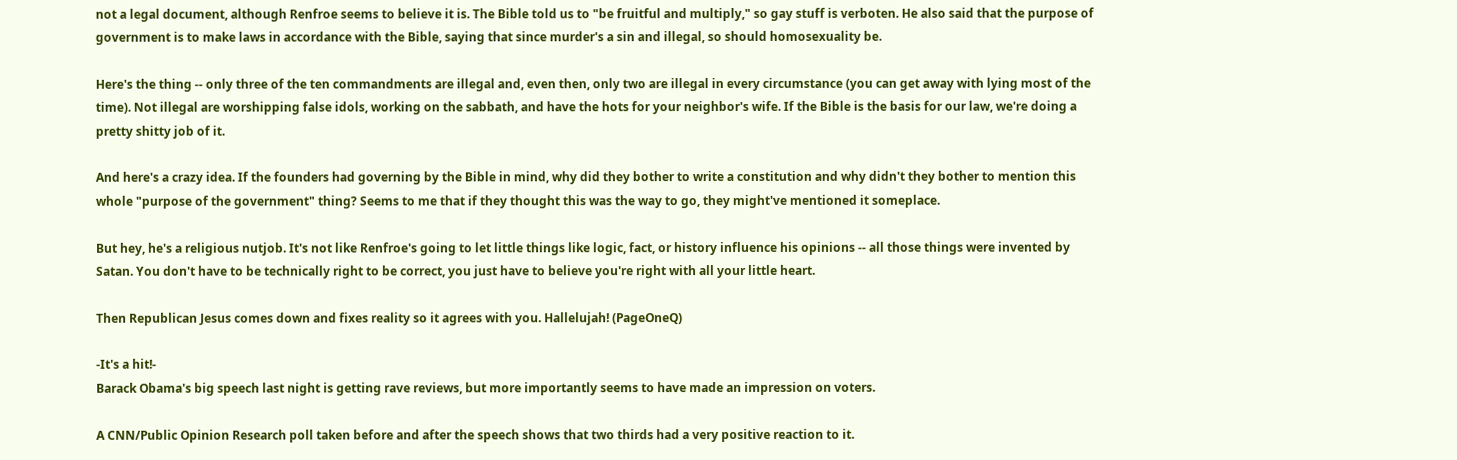not a legal document, although Renfroe seems to believe it is. The Bible told us to "be fruitful and multiply," so gay stuff is verboten. He also said that the purpose of government is to make laws in accordance with the Bible, saying that since murder's a sin and illegal, so should homosexuality be.

Here's the thing -- only three of the ten commandments are illegal and, even then, only two are illegal in every circumstance (you can get away with lying most of the time). Not illegal are worshipping false idols, working on the sabbath, and have the hots for your neighbor's wife. If the Bible is the basis for our law, we're doing a pretty shitty job of it.

And here's a crazy idea. If the founders had governing by the Bible in mind, why did they bother to write a constitution and why didn't they bother to mention this whole "purpose of the government" thing? Seems to me that if they thought this was the way to go, they might've mentioned it someplace.

But hey, he's a religious nutjob. It's not like Renfroe's going to let little things like logic, fact, or history influence his opinions -- all those things were invented by Satan. You don't have to be technically right to be correct, you just have to believe you're right with all your little heart.

Then Republican Jesus comes down and fixes reality so it agrees with you. Hallelujah! (PageOneQ)

-It's a hit!-
Barack Obama's big speech last night is getting rave reviews, but more importantly seems to have made an impression on voters.

A CNN/Public Opinion Research poll taken before and after the speech shows that two thirds had a very positive reaction to it.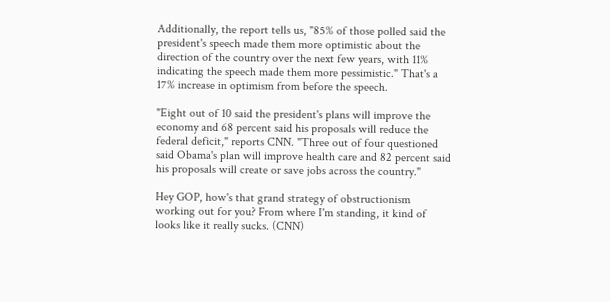Additionally, the report tells us, "85% of those polled said the president's speech made them more optimistic about the direction of the country over the next few years, with 11% indicating the speech made them more pessimistic." That's a 17% increase in optimism from before the speech.

"Eight out of 10 said the president's plans will improve the economy and 68 percent said his proposals will reduce the federal deficit," reports CNN. "Three out of four questioned said Obama's plan will improve health care and 82 percent said his proposals will create or save jobs across the country."

Hey GOP, how's that grand strategy of obstructionism working out for you? From where I'm standing, it kind of looks like it really sucks. (CNN)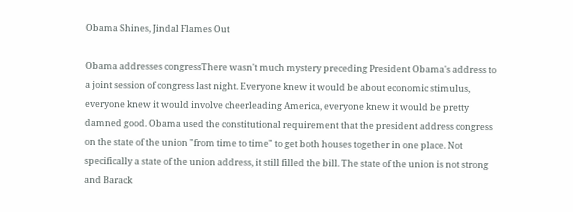Obama Shines, Jindal Flames Out

Obama addresses congressThere wasn't much mystery preceding President Obama's address to a joint session of congress last night. Everyone knew it would be about economic stimulus, everyone knew it would involve cheerleading America, everyone knew it would be pretty damned good. Obama used the constitutional requirement that the president address congress on the state of the union "from time to time" to get both houses together in one place. Not specifically a state of the union address, it still filled the bill. The state of the union is not strong and Barack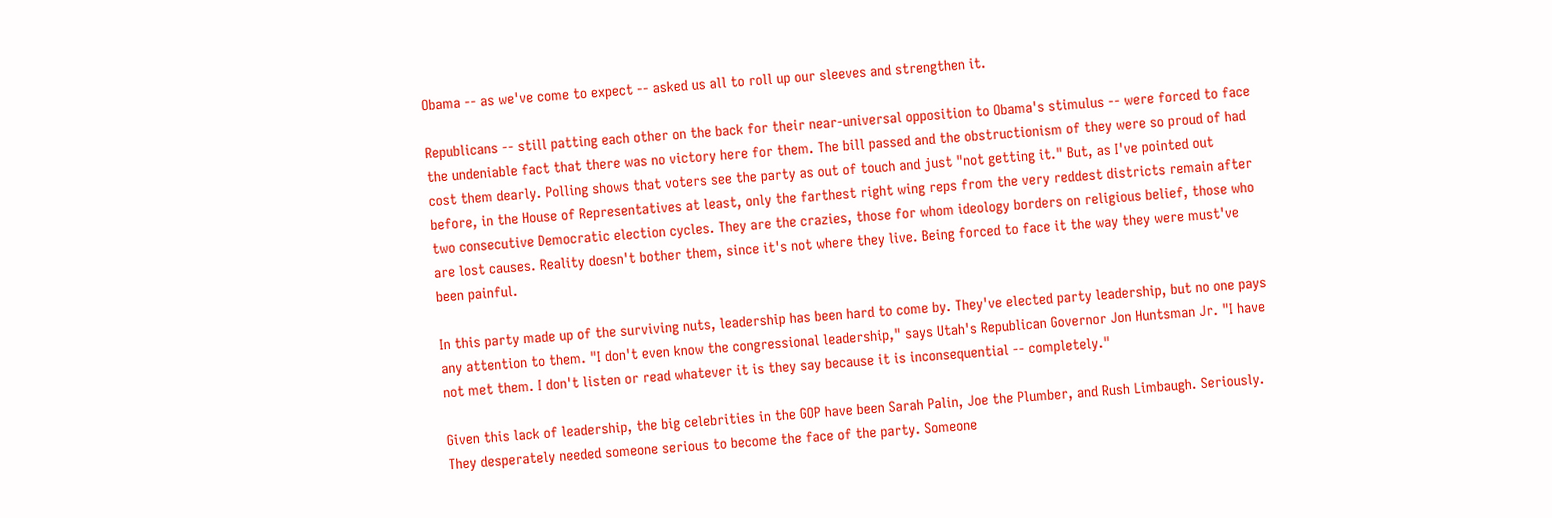Obama -- as we've come to expect -- asked us all to roll up our sleeves and strengthen it.

Republicans -- still patting each other on the back for their near-universal opposition to Obama's stimulus -- were forced to face the undeniable fact that there was no victory here for them. The bill passed and the obstructionism of they were so proud of had cost them dearly. Polling shows that voters see the party as out of touch and just "not getting it." But, as I've pointed out before, in the House of Representatives at least, only the farthest right wing reps from the very reddest districts remain after two consecutive Democratic election cycles. They are the crazies, those for whom ideology borders on religious belief, those who are lost causes. Reality doesn't bother them, since it's not where they live. Being forced to face it the way they were must've been painful.

In this party made up of the surviving nuts, leadership has been hard to come by. They've elected party leadership, but no one pays any attention to them. "I don't even know the congressional leadership," says Utah's Republican Governor Jon Huntsman Jr. "I have not met them. I don't listen or read whatever it is they say because it is inconsequential -- completely."

Given this lack of leadership, the big celebrities in the GOP have been Sarah Palin, Joe the Plumber, and Rush Limbaugh. Seriously. They desperately needed someone serious to become the face of the party. Someone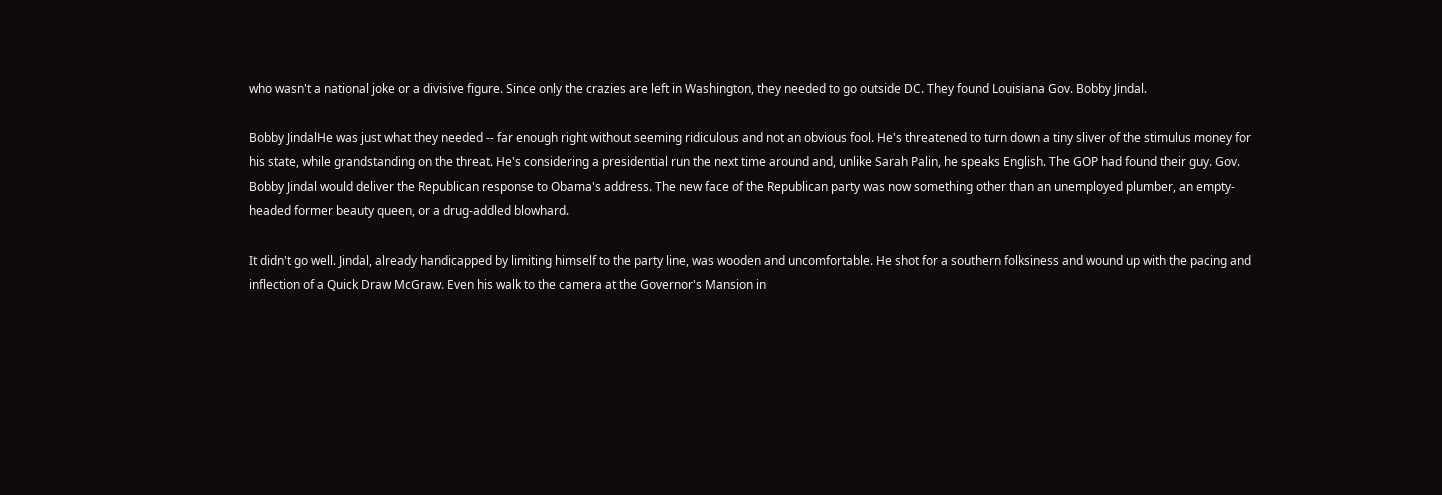who wasn't a national joke or a divisive figure. Since only the crazies are left in Washington, they needed to go outside DC. They found Louisiana Gov. Bobby Jindal.

Bobby JindalHe was just what they needed -- far enough right without seeming ridiculous and not an obvious fool. He's threatened to turn down a tiny sliver of the stimulus money for his state, while grandstanding on the threat. He's considering a presidential run the next time around and, unlike Sarah Palin, he speaks English. The GOP had found their guy. Gov. Bobby Jindal would deliver the Republican response to Obama's address. The new face of the Republican party was now something other than an unemployed plumber, an empty-headed former beauty queen, or a drug-addled blowhard.

It didn't go well. Jindal, already handicapped by limiting himself to the party line, was wooden and uncomfortable. He shot for a southern folksiness and wound up with the pacing and inflection of a Quick Draw McGraw. Even his walk to the camera at the Governor's Mansion in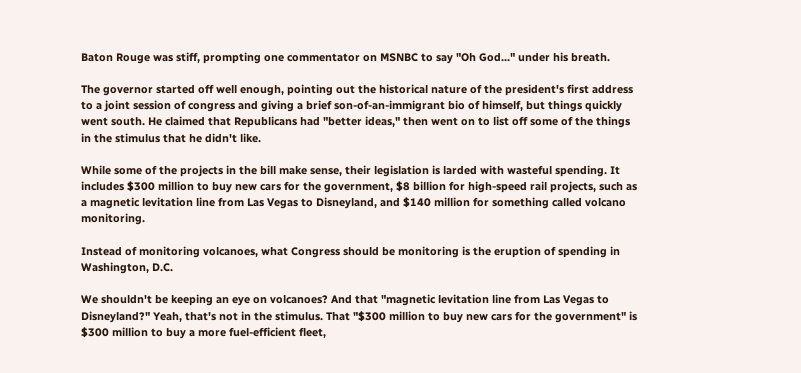Baton Rouge was stiff, prompting one commentator on MSNBC to say "Oh God..." under his breath.

The governor started off well enough, pointing out the historical nature of the president's first address to a joint session of congress and giving a brief son-of-an-immigrant bio of himself, but things quickly went south. He claimed that Republicans had "better ideas," then went on to list off some of the things in the stimulus that he didn't like.

While some of the projects in the bill make sense, their legislation is larded with wasteful spending. It includes $300 million to buy new cars for the government, $8 billion for high-speed rail projects, such as a magnetic levitation line from Las Vegas to Disneyland, and $140 million for something called volcano monitoring.

Instead of monitoring volcanoes, what Congress should be monitoring is the eruption of spending in Washington, D.C.

We shouldn't be keeping an eye on volcanoes? And that "magnetic levitation line from Las Vegas to Disneyland?" Yeah, that's not in the stimulus. That "$300 million to buy new cars for the government" is $300 million to buy a more fuel-efficient fleet,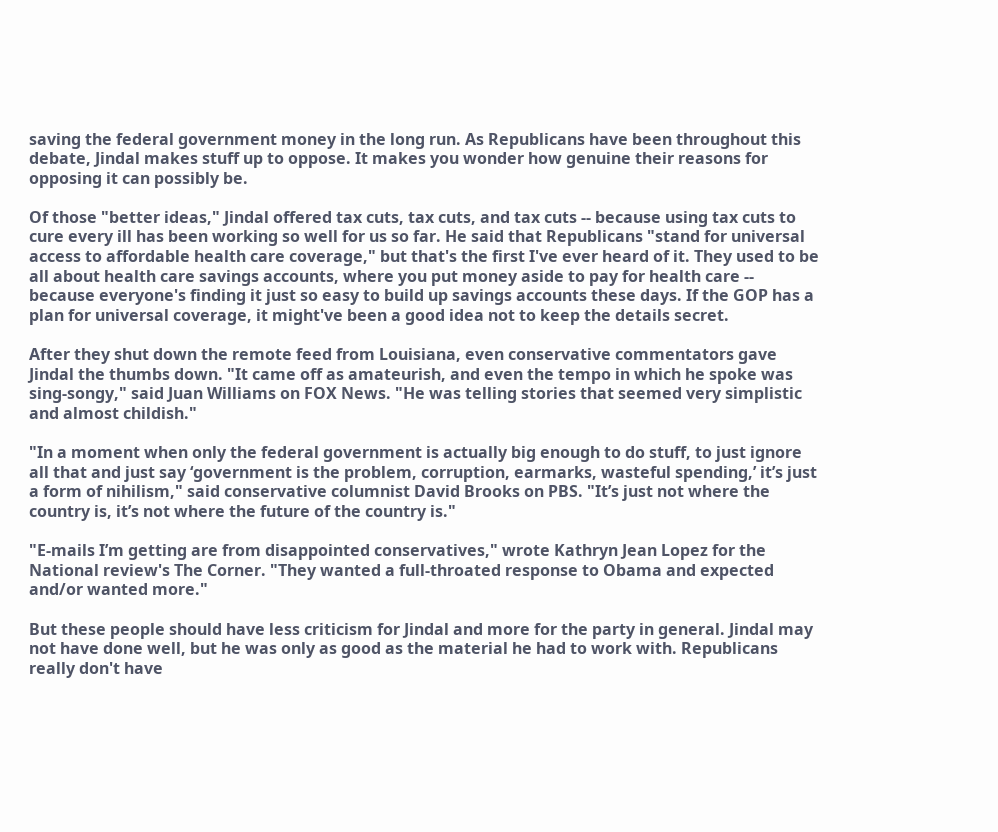saving the federal government money in the long run. As Republicans have been throughout this debate, Jindal makes stuff up to oppose. It makes you wonder how genuine their reasons for opposing it can possibly be.

Of those "better ideas," Jindal offered tax cuts, tax cuts, and tax cuts -- because using tax cuts to cure every ill has been working so well for us so far. He said that Republicans "stand for universal access to affordable health care coverage," but that's the first I've ever heard of it. They used to be all about health care savings accounts, where you put money aside to pay for health care -- because everyone's finding it just so easy to build up savings accounts these days. If the GOP has a plan for universal coverage, it might've been a good idea not to keep the details secret.

After they shut down the remote feed from Louisiana, even conservative commentators gave Jindal the thumbs down. "It came off as amateurish, and even the tempo in which he spoke was sing-songy," said Juan Williams on FOX News. "He was telling stories that seemed very simplistic and almost childish."

"In a moment when only the federal government is actually big enough to do stuff, to just ignore all that and just say ‘government is the problem, corruption, earmarks, wasteful spending,’ it’s just a form of nihilism," said conservative columnist David Brooks on PBS. "It’s just not where the country is, it’s not where the future of the country is."

"E-mails I’m getting are from disappointed conservatives," wrote Kathryn Jean Lopez for the National review's The Corner. "They wanted a full-throated response to Obama and expected and/or wanted more."

But these people should have less criticism for Jindal and more for the party in general. Jindal may not have done well, but he was only as good as the material he had to work with. Republicans really don't have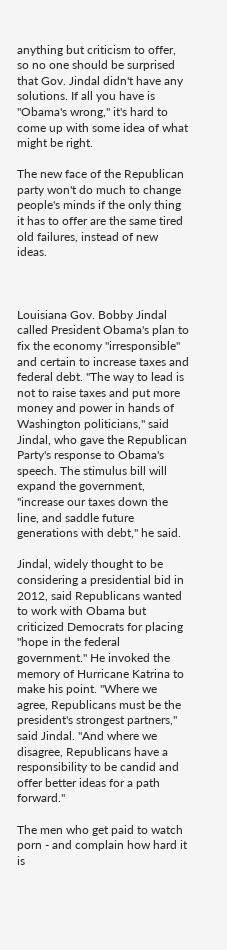anything but criticism to offer, so no one should be surprised that Gov. Jindal didn't have any solutions. If all you have is "Obama's wrong," it's hard to come up with some idea of what might be right.

The new face of the Republican party won't do much to change people's minds if the only thing it has to offer are the same tired old failures, instead of new ideas.



Louisiana Gov. Bobby Jindal called President Obama's plan to fix the economy "irresponsible" and certain to increase taxes and federal debt. "The way to lead is not to raise taxes and put more money and power in hands of Washington politicians," said Jindal, who gave the Republican Party's response to Obama's speech. The stimulus bill will expand the government, "increase our taxes down the line, and saddle future generations with debt," he said.

Jindal, widely thought to be considering a presidential bid in 2012, said Republicans wanted to work with Obama but criticized Democrats for placing "hope in the federal government." He invoked the memory of Hurricane Katrina to make his point. "Where we agree, Republicans must be the president's strongest partners," said Jindal. "And where we disagree, Republicans have a responsibility to be candid and offer better ideas for a path forward."

The men who get paid to watch porn - and complain how hard it is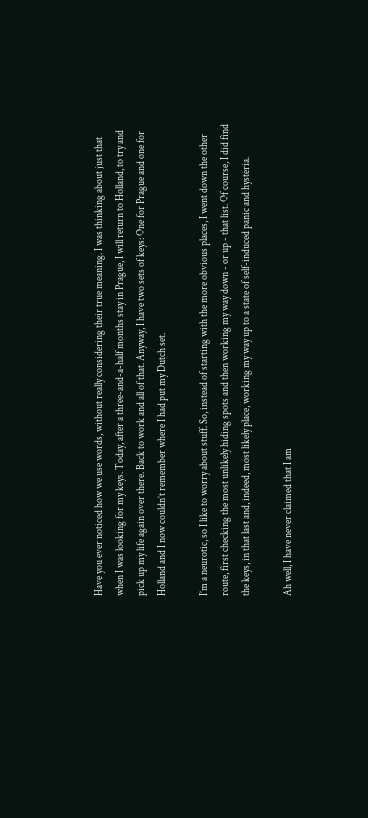Have you ever noticed how we use words, without really considering their true meaning. I was thinking about just that when I was looking for my keys. Today, after a three-and-a-half months stay in Prague, I will return to Holland, to try and pick up my life again over there. Back to work and all of that. Anyway, I have two sets of keys: One for Prague and one for Holland and I now couldn’t remember where I had put my Dutch set.

I’m a neurotic, so I like to worry about stuff. So, instead of starting with the more obvious places, I went down the other route, first checking the most unlikely hiding spots and then working my way down - or up - that list. Of course, I did find the keys, in that last and, indeed, most likely place, working my way up to a state of self-induced panic and hysteria.

Ah well, I have never claimed that I am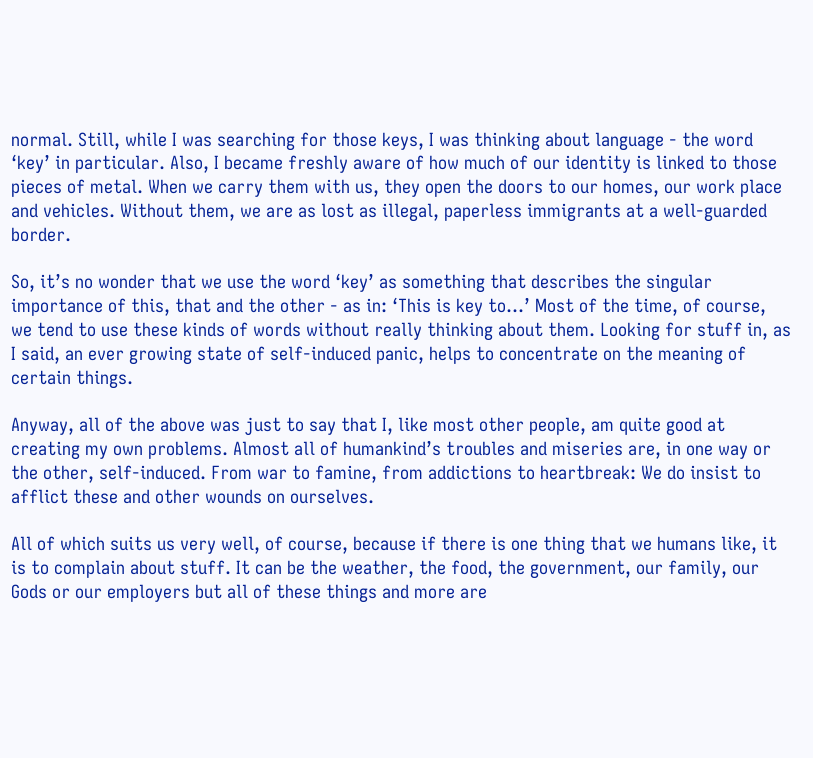normal. Still, while I was searching for those keys, I was thinking about language - the word ‘key’ in particular. Also, I became freshly aware of how much of our identity is linked to those pieces of metal. When we carry them with us, they open the doors to our homes, our work place and vehicles. Without them, we are as lost as illegal, paperless immigrants at a well-guarded border.

So, it’s no wonder that we use the word ‘key’ as something that describes the singular importance of this, that and the other - as in: ‘This is key to…’ Most of the time, of course, we tend to use these kinds of words without really thinking about them. Looking for stuff in, as I said, an ever growing state of self-induced panic, helps to concentrate on the meaning of certain things.

Anyway, all of the above was just to say that I, like most other people, am quite good at creating my own problems. Almost all of humankind’s troubles and miseries are, in one way or the other, self-induced. From war to famine, from addictions to heartbreak: We do insist to afflict these and other wounds on ourselves.

All of which suits us very well, of course, because if there is one thing that we humans like, it is to complain about stuff. It can be the weather, the food, the government, our family, our Gods or our employers but all of these things and more are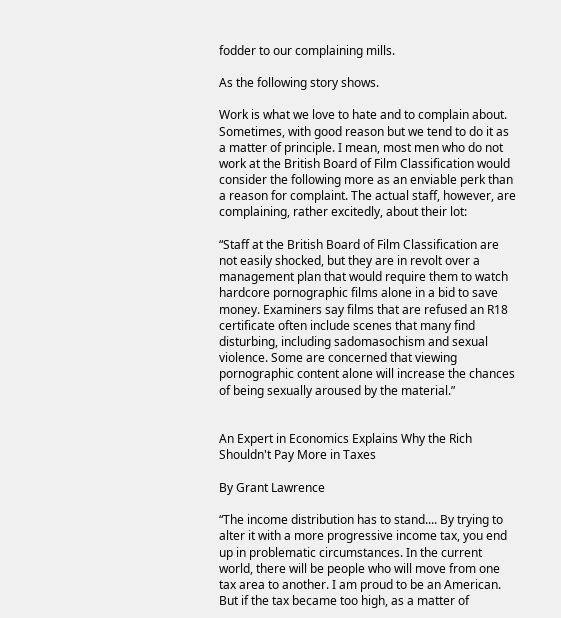fodder to our complaining mills.

As the following story shows.

Work is what we love to hate and to complain about. Sometimes, with good reason but we tend to do it as a matter of principle. I mean, most men who do not work at the British Board of Film Classification would consider the following more as an enviable perk than a reason for complaint. The actual staff, however, are complaining, rather excitedly, about their lot:

“Staff at the British Board of Film Classification are not easily shocked, but they are in revolt over a management plan that would require them to watch hardcore pornographic films alone in a bid to save money. Examiners say films that are refused an R18 certificate often include scenes that many find disturbing, including sadomasochism and sexual violence. Some are concerned that viewing pornographic content alone will increase the chances of being sexually aroused by the material.”


An Expert in Economics Explains Why the Rich Shouldn't Pay More in Taxes

By Grant Lawrence

“The income distribution has to stand.... By trying to alter it with a more progressive income tax, you end up in problematic circumstances. In the current world, there will be people who will move from one tax area to another. I am proud to be an American. But if the tax became too high, as a matter of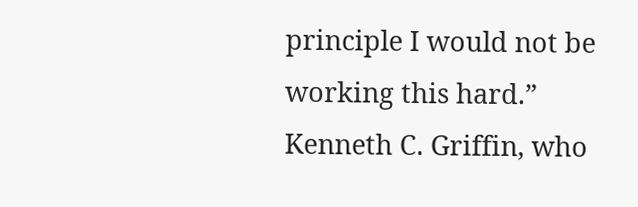principle I would not be working this hard.”
Kenneth C. Griffin, who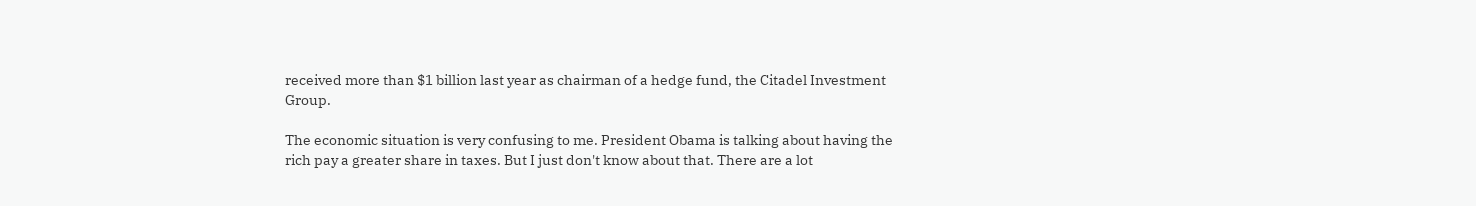received more than $1 billion last year as chairman of a hedge fund, the Citadel Investment Group.

The economic situation is very confusing to me. President Obama is talking about having the rich pay a greater share in taxes. But I just don't know about that. There are a lot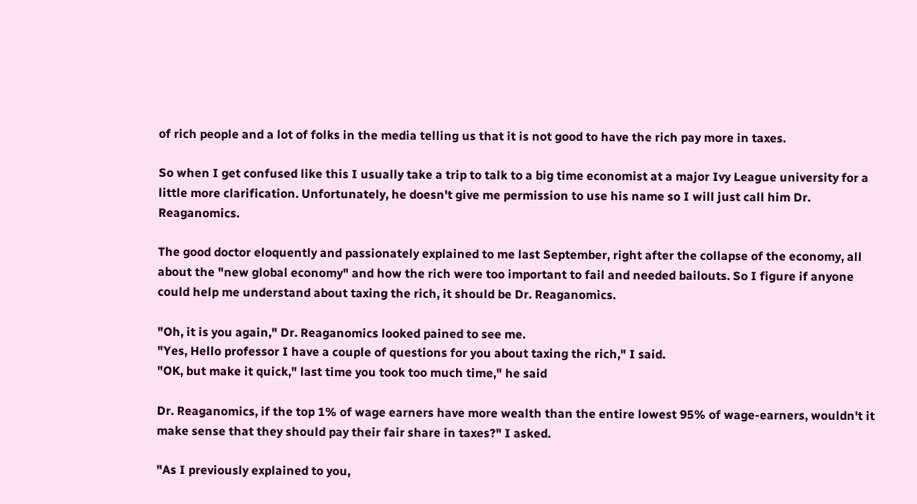of rich people and a lot of folks in the media telling us that it is not good to have the rich pay more in taxes.

So when I get confused like this I usually take a trip to talk to a big time economist at a major Ivy League university for a little more clarification. Unfortunately, he doesn't give me permission to use his name so I will just call him Dr. Reaganomics.

The good doctor eloquently and passionately explained to me last September, right after the collapse of the economy, all about the "new global economy" and how the rich were too important to fail and needed bailouts. So I figure if anyone could help me understand about taxing the rich, it should be Dr. Reaganomics.

"Oh, it is you again," Dr. Reaganomics looked pained to see me.
"Yes, Hello professor I have a couple of questions for you about taxing the rich," I said.
"OK, but make it quick," last time you took too much time," he said

Dr. Reaganomics, if the top 1% of wage earners have more wealth than the entire lowest 95% of wage-earners, wouldn't it make sense that they should pay their fair share in taxes?" I asked.

"As I previously explained to you,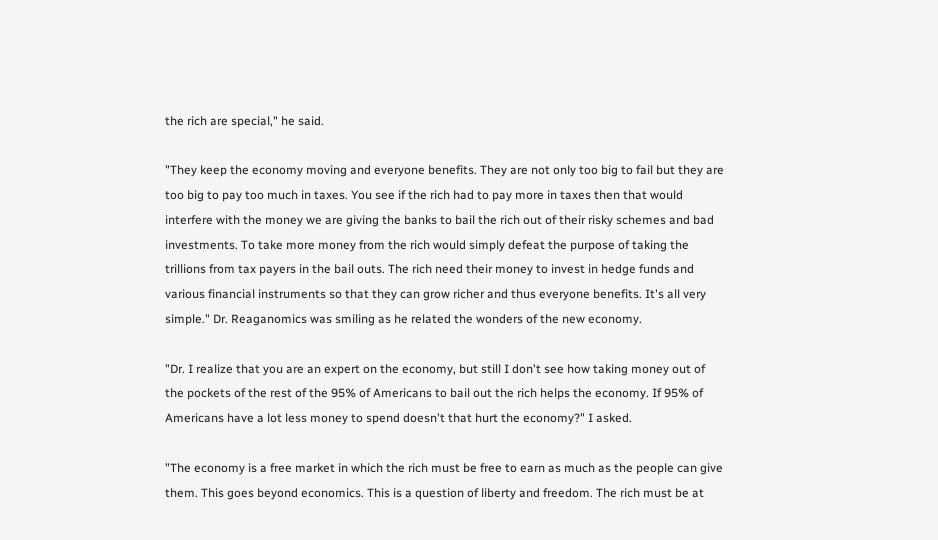the rich are special," he said.

"They keep the economy moving and everyone benefits. They are not only too big to fail but they are too big to pay too much in taxes. You see if the rich had to pay more in taxes then that would interfere with the money we are giving the banks to bail the rich out of their risky schemes and bad investments. To take more money from the rich would simply defeat the purpose of taking the trillions from tax payers in the bail outs. The rich need their money to invest in hedge funds and various financial instruments so that they can grow richer and thus everyone benefits. It's all very simple." Dr. Reaganomics was smiling as he related the wonders of the new economy.

"Dr. I realize that you are an expert on the economy, but still I don't see how taking money out of the pockets of the rest of the 95% of Americans to bail out the rich helps the economy. If 95% of Americans have a lot less money to spend doesn't that hurt the economy?" I asked.

"The economy is a free market in which the rich must be free to earn as much as the people can give them. This goes beyond economics. This is a question of liberty and freedom. The rich must be at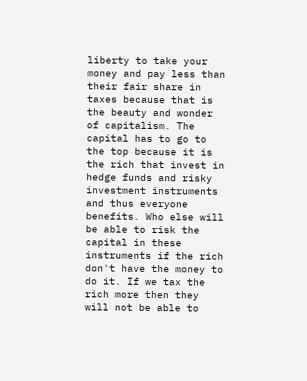liberty to take your money and pay less than their fair share in taxes because that is the beauty and wonder of capitalism. The capital has to go to the top because it is the rich that invest in hedge funds and risky investment instruments and thus everyone benefits. Who else will be able to risk the capital in these instruments if the rich don't have the money to do it. If we tax the rich more then they will not be able to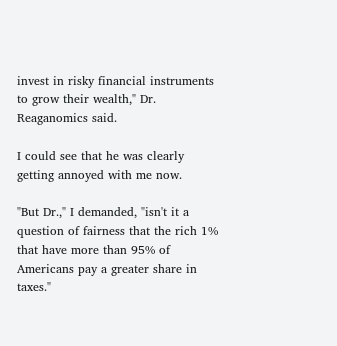invest in risky financial instruments to grow their wealth," Dr. Reaganomics said.

I could see that he was clearly getting annoyed with me now.

"But Dr.," I demanded, "isn't it a question of fairness that the rich 1% that have more than 95% of Americans pay a greater share in taxes."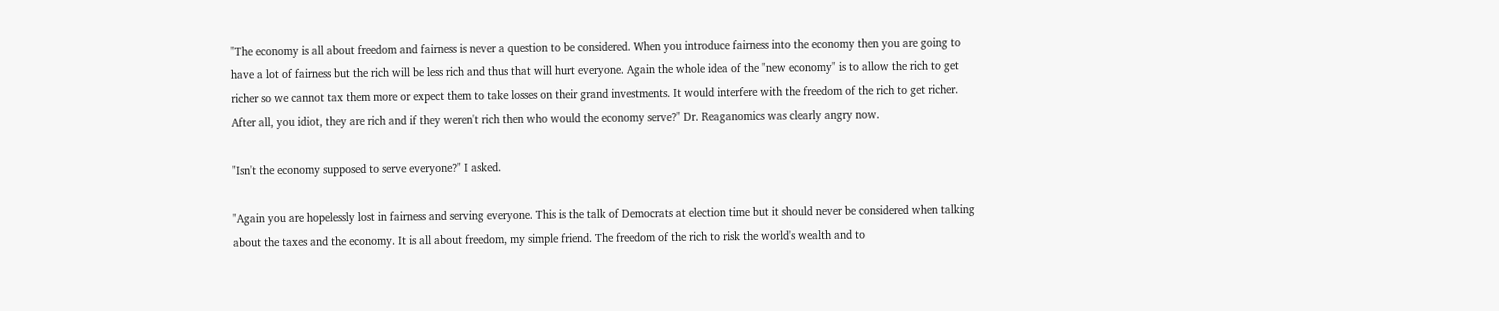"The economy is all about freedom and fairness is never a question to be considered. When you introduce fairness into the economy then you are going to have a lot of fairness but the rich will be less rich and thus that will hurt everyone. Again the whole idea of the "new economy" is to allow the rich to get richer so we cannot tax them more or expect them to take losses on their grand investments. It would interfere with the freedom of the rich to get richer. After all, you idiot, they are rich and if they weren't rich then who would the economy serve?" Dr. Reaganomics was clearly angry now.

"Isn't the economy supposed to serve everyone?" I asked.

"Again you are hopelessly lost in fairness and serving everyone. This is the talk of Democrats at election time but it should never be considered when talking about the taxes and the economy. It is all about freedom, my simple friend. The freedom of the rich to risk the world's wealth and to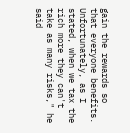gain the rewards so that everyone benefits. Unfortunately, as I stated, when we tax the rich more they can't take as many risks," he said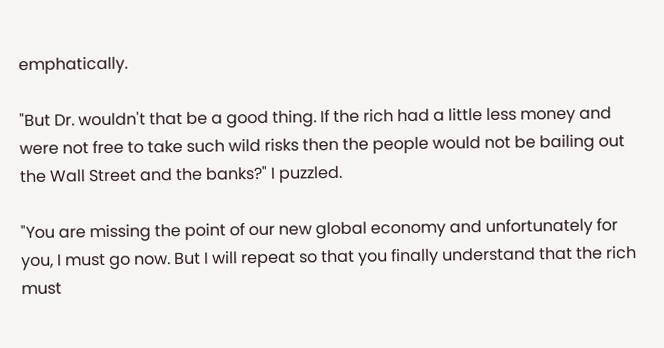emphatically.

"But Dr. wouldn't that be a good thing. If the rich had a little less money and were not free to take such wild risks then the people would not be bailing out the Wall Street and the banks?" I puzzled.

"You are missing the point of our new global economy and unfortunately for you, I must go now. But I will repeat so that you finally understand that the rich must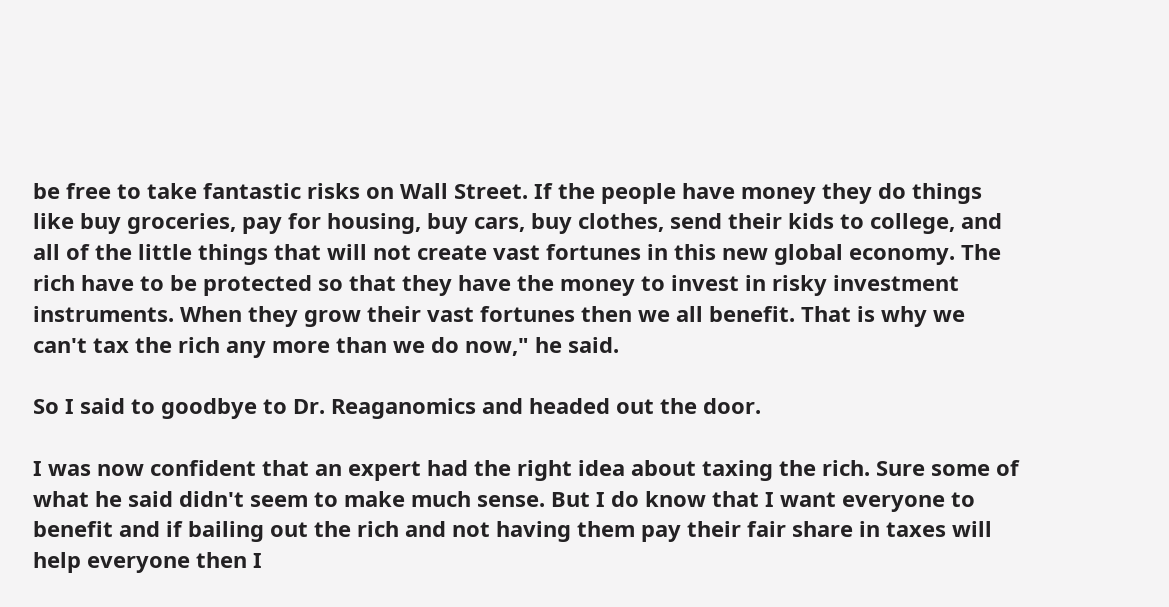be free to take fantastic risks on Wall Street. If the people have money they do things like buy groceries, pay for housing, buy cars, buy clothes, send their kids to college, and all of the little things that will not create vast fortunes in this new global economy. The rich have to be protected so that they have the money to invest in risky investment instruments. When they grow their vast fortunes then we all benefit. That is why we can't tax the rich any more than we do now," he said.

So I said to goodbye to Dr. Reaganomics and headed out the door.

I was now confident that an expert had the right idea about taxing the rich. Sure some of what he said didn't seem to make much sense. But I do know that I want everyone to benefit and if bailing out the rich and not having them pay their fair share in taxes will help everyone then I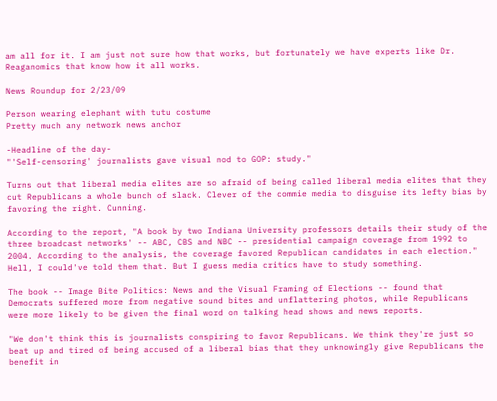am all for it. I am just not sure how that works, but fortunately we have experts like Dr. Reaganomics that know how it all works.

News Roundup for 2/23/09

Person wearing elephant with tutu costume
Pretty much any network news anchor

-Headline of the day-
"'Self-censoring' journalists gave visual nod to GOP: study."

Turns out that liberal media elites are so afraid of being called liberal media elites that they cut Republicans a whole bunch of slack. Clever of the commie media to disguise its lefty bias by favoring the right. Cunning.

According to the report, "A book by two Indiana University professors details their study of the three broadcast networks' -- ABC, CBS and NBC -- presidential campaign coverage from 1992 to 2004. According to the analysis, the coverage favored Republican candidates in each election." Hell, I could've told them that. But I guess media critics have to study something.

The book -- Image Bite Politics: News and the Visual Framing of Elections -- found that Democrats suffered more from negative sound bites and unflattering photos, while Republicans were more likely to be given the final word on talking head shows and news reports.

"We don't think this is journalists conspiring to favor Republicans. We think they're just so beat up and tired of being accused of a liberal bias that they unknowingly give Republicans the benefit in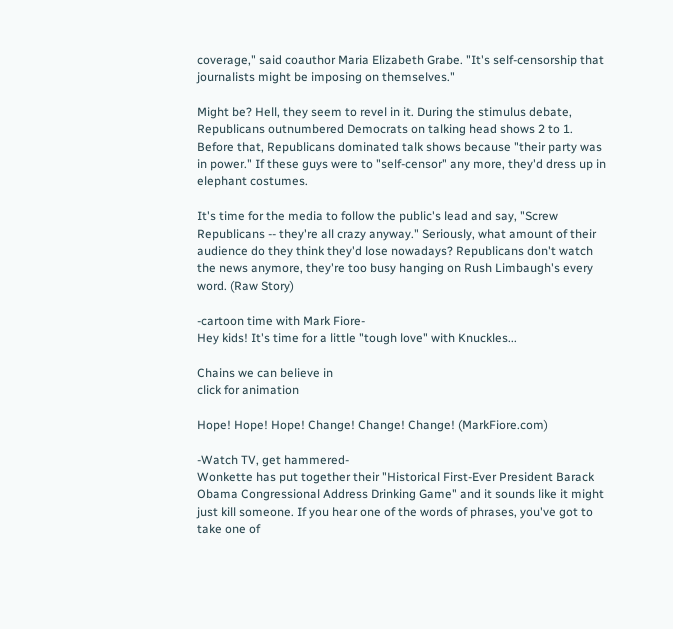coverage," said coauthor Maria Elizabeth Grabe. "It's self-censorship that journalists might be imposing on themselves."

Might be? Hell, they seem to revel in it. During the stimulus debate, Republicans outnumbered Democrats on talking head shows 2 to 1. Before that, Republicans dominated talk shows because "their party was in power." If these guys were to "self-censor" any more, they'd dress up in elephant costumes.

It's time for the media to follow the public's lead and say, "Screw Republicans -- they're all crazy anyway." Seriously, what amount of their audience do they think they'd lose nowadays? Republicans don't watch the news anymore, they're too busy hanging on Rush Limbaugh's every word. (Raw Story)

-cartoon time with Mark Fiore-
Hey kids! It's time for a little "tough love" with Knuckles...

Chains we can believe in
click for animation

Hope! Hope! Hope! Change! Change! Change! (MarkFiore.com)

-Watch TV, get hammered-
Wonkette has put together their "Historical First-Ever President Barack Obama Congressional Address Drinking Game" and it sounds like it might just kill someone. If you hear one of the words of phrases, you've got to take one of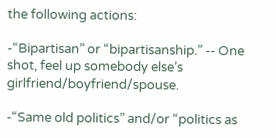the following actions:

-“Bipartisan” or “bipartisanship.” -- One shot, feel up somebody else’s girlfriend/boyfriend/spouse.

-“Same old politics” and/or “politics as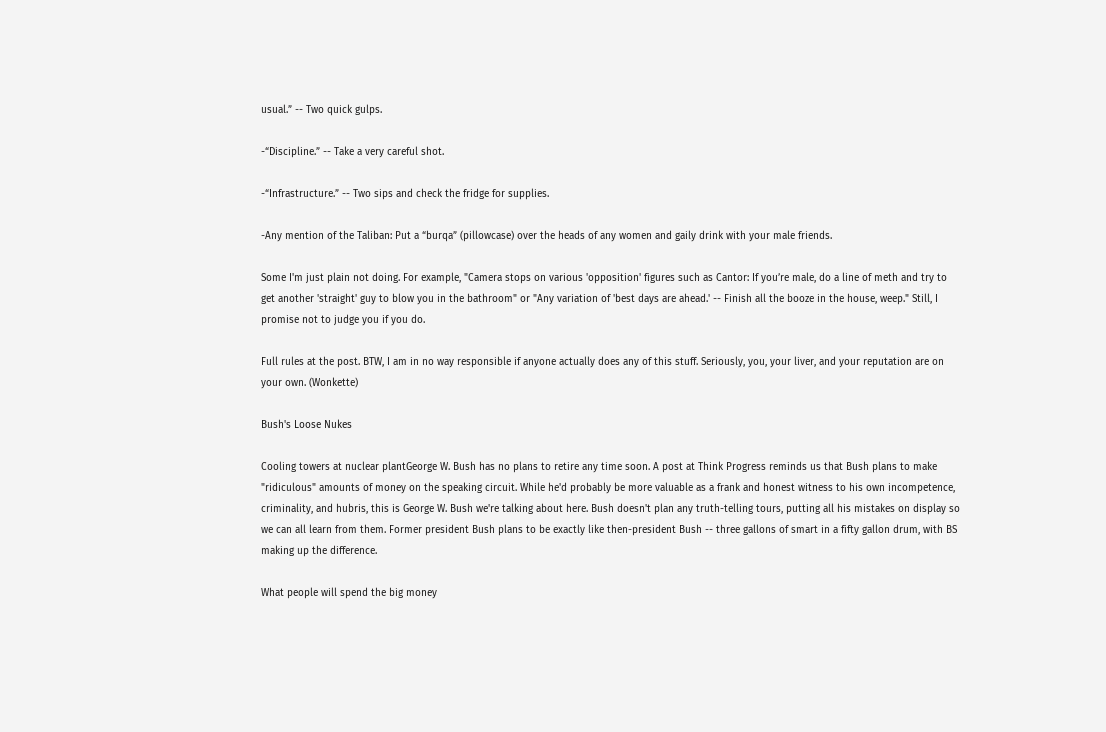usual.” -- Two quick gulps.

-“Discipline.” -- Take a very careful shot.

-“Infrastructure.” -- Two sips and check the fridge for supplies.

-Any mention of the Taliban: Put a “burqa” (pillowcase) over the heads of any women and gaily drink with your male friends.

Some I'm just plain not doing. For example, "Camera stops on various 'opposition' figures such as Cantor: If you’re male, do a line of meth and try to get another 'straight' guy to blow you in the bathroom" or "Any variation of 'best days are ahead.' -- Finish all the booze in the house, weep." Still, I promise not to judge you if you do.

Full rules at the post. BTW, I am in no way responsible if anyone actually does any of this stuff. Seriously, you, your liver, and your reputation are on your own. (Wonkette)

Bush's Loose Nukes

Cooling towers at nuclear plantGeorge W. Bush has no plans to retire any time soon. A post at Think Progress reminds us that Bush plans to make "ridiculous" amounts of money on the speaking circuit. While he'd probably be more valuable as a frank and honest witness to his own incompetence, criminality, and hubris, this is George W. Bush we're talking about here. Bush doesn't plan any truth-telling tours, putting all his mistakes on display so we can all learn from them. Former president Bush plans to be exactly like then-president Bush -- three gallons of smart in a fifty gallon drum, with BS making up the difference.

What people will spend the big money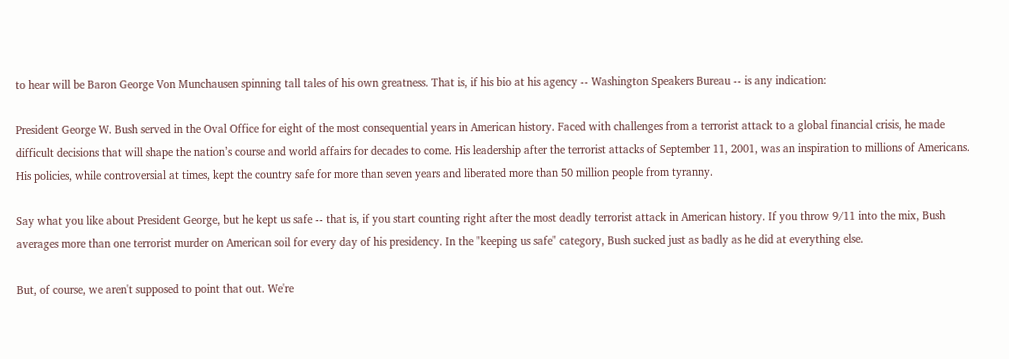to hear will be Baron George Von Munchausen spinning tall tales of his own greatness. That is, if his bio at his agency -- Washington Speakers Bureau -- is any indication:

President George W. Bush served in the Oval Office for eight of the most consequential years in American history. Faced with challenges from a terrorist attack to a global financial crisis, he made difficult decisions that will shape the nation’s course and world affairs for decades to come. His leadership after the terrorist attacks of September 11, 2001, was an inspiration to millions of Americans. His policies, while controversial at times, kept the country safe for more than seven years and liberated more than 50 million people from tyranny.

Say what you like about President George, but he kept us safe -- that is, if you start counting right after the most deadly terrorist attack in American history. If you throw 9/11 into the mix, Bush averages more than one terrorist murder on American soil for every day of his presidency. In the "keeping us safe" category, Bush sucked just as badly as he did at everything else.

But, of course, we aren't supposed to point that out. We're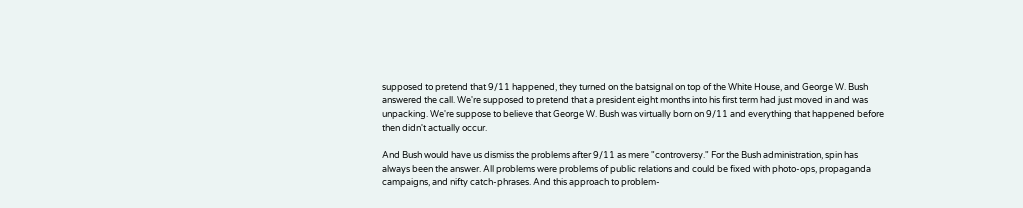supposed to pretend that 9/11 happened, they turned on the batsignal on top of the White House, and George W. Bush answered the call. We're supposed to pretend that a president eight months into his first term had just moved in and was unpacking. We're suppose to believe that George W. Bush was virtually born on 9/11 and everything that happened before then didn't actually occur.

And Bush would have us dismiss the problems after 9/11 as mere "controversy." For the Bush administration, spin has always been the answer. All problems were problems of public relations and could be fixed with photo-ops, propaganda campaigns, and nifty catch-phrases. And this approach to problem-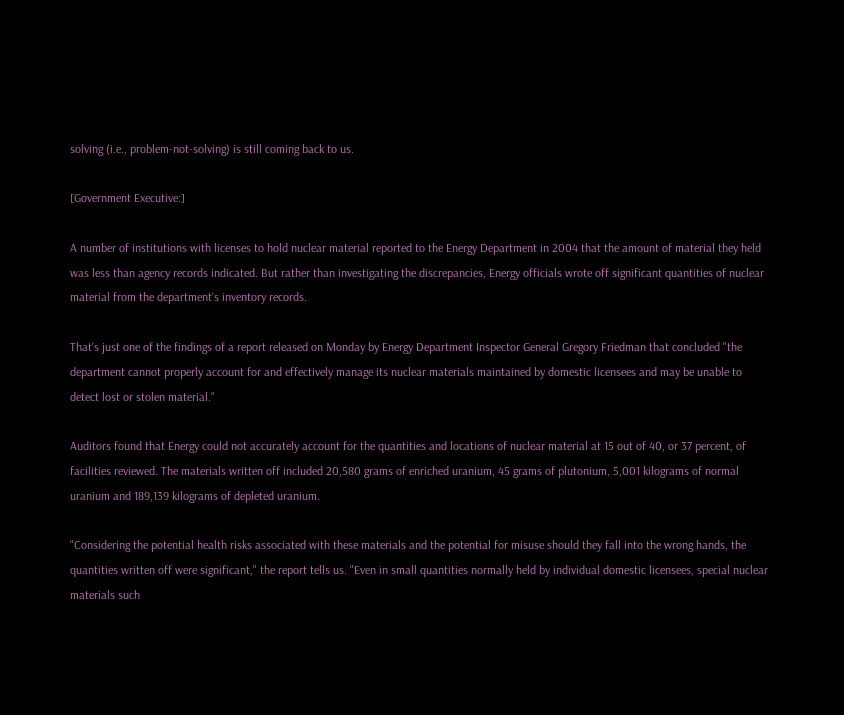solving (i.e., problem-not-solving) is still coming back to us.

[Government Executive:]

A number of institutions with licenses to hold nuclear material reported to the Energy Department in 2004 that the amount of material they held was less than agency records indicated. But rather than investigating the discrepancies, Energy officials wrote off significant quantities of nuclear material from the department's inventory records.

That's just one of the findings of a report released on Monday by Energy Department Inspector General Gregory Friedman that concluded "the department cannot properly account for and effectively manage its nuclear materials maintained by domestic licensees and may be unable to detect lost or stolen material."

Auditors found that Energy could not accurately account for the quantities and locations of nuclear material at 15 out of 40, or 37 percent, of facilities reviewed. The materials written off included 20,580 grams of enriched uranium, 45 grams of plutonium, 5,001 kilograms of normal uranium and 189,139 kilograms of depleted uranium.

"Considering the potential health risks associated with these materials and the potential for misuse should they fall into the wrong hands, the quantities written off were significant," the report tells us. "Even in small quantities normally held by individual domestic licensees, special nuclear materials such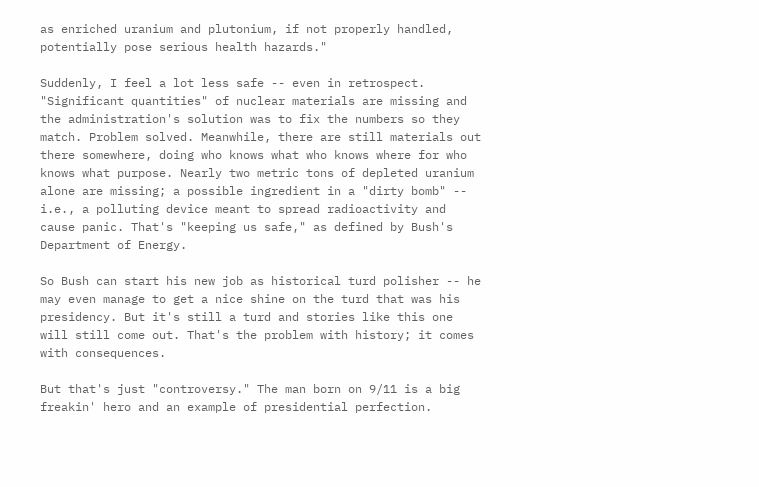as enriched uranium and plutonium, if not properly handled, potentially pose serious health hazards."

Suddenly, I feel a lot less safe -- even in retrospect. "Significant quantities" of nuclear materials are missing and the administration's solution was to fix the numbers so they match. Problem solved. Meanwhile, there are still materials out there somewhere, doing who knows what who knows where for who knows what purpose. Nearly two metric tons of depleted uranium alone are missing; a possible ingredient in a "dirty bomb" -- i.e., a polluting device meant to spread radioactivity and cause panic. That's "keeping us safe," as defined by Bush's Department of Energy.

So Bush can start his new job as historical turd polisher -- he may even manage to get a nice shine on the turd that was his presidency. But it's still a turd and stories like this one will still come out. That's the problem with history; it comes with consequences.

But that's just "controversy." The man born on 9/11 is a big freakin' hero and an example of presidential perfection.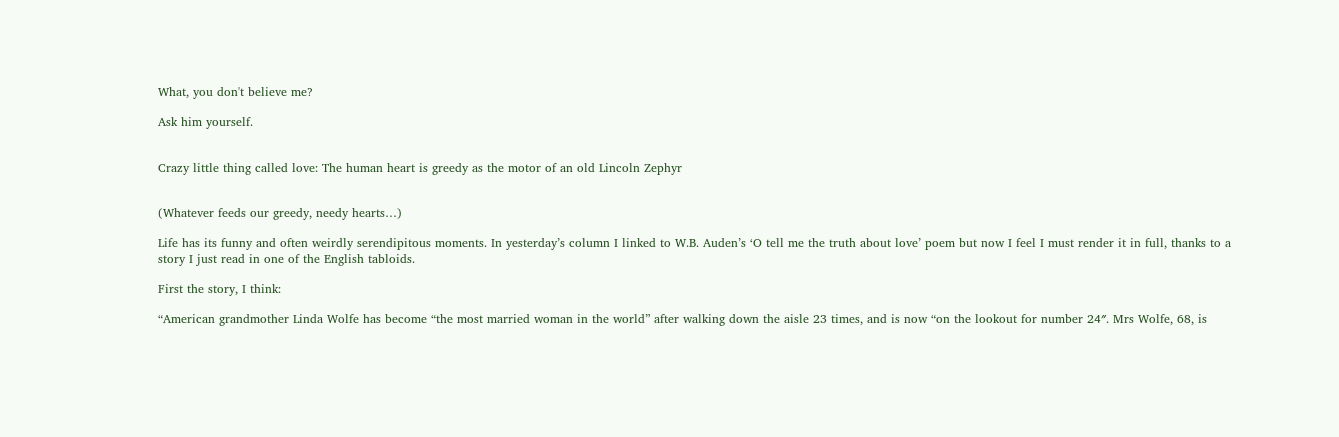What, you don't believe me?

Ask him yourself.


Crazy little thing called love: The human heart is greedy as the motor of an old Lincoln Zephyr


(Whatever feeds our greedy, needy hearts…)

Life has its funny and often weirdly serendipitous moments. In yesterday’s column I linked to W.B. Auden’s ‘O tell me the truth about love’ poem but now I feel I must render it in full, thanks to a story I just read in one of the English tabloids.

First the story, I think:

“American grandmother Linda Wolfe has become “the most married woman in the world” after walking down the aisle 23 times, and is now “on the lookout for number 24″. Mrs Wolfe, 68, is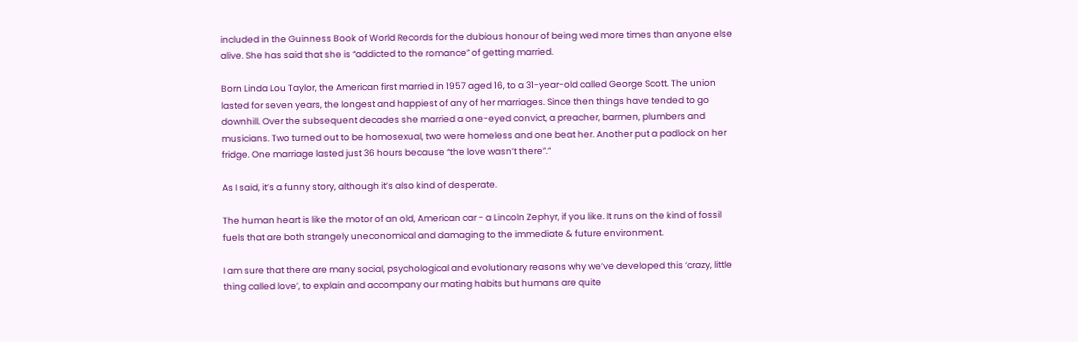included in the Guinness Book of World Records for the dubious honour of being wed more times than anyone else alive. She has said that she is “addicted to the romance” of getting married.

Born Linda Lou Taylor, the American first married in 1957 aged 16, to a 31-year-old called George Scott. The union lasted for seven years, the longest and happiest of any of her marriages. Since then things have tended to go downhill. Over the subsequent decades she married a one-eyed convict, a preacher, barmen, plumbers and musicians. Two turned out to be homosexual, two were homeless and one beat her. Another put a padlock on her fridge. One marriage lasted just 36 hours because “the love wasn’t there”.”

As I said, it’s a funny story, although it’s also kind of desperate.

The human heart is like the motor of an old, American car - a Lincoln Zephyr, if you like. It runs on the kind of fossil fuels that are both strangely uneconomical and damaging to the immediate & future environment.

I am sure that there are many social, psychological and evolutionary reasons why we’ve developed this ‘crazy, little thing called love’, to explain and accompany our mating habits but humans are quite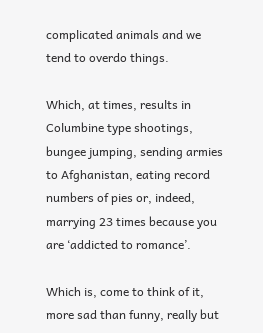complicated animals and we tend to overdo things.

Which, at times, results in Columbine type shootings, bungee jumping, sending armies to Afghanistan, eating record numbers of pies or, indeed, marrying 23 times because you are ‘addicted to romance’.

Which is, come to think of it, more sad than funny, really but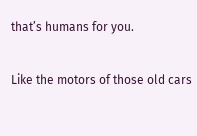that’s humans for you.

Like the motors of those old cars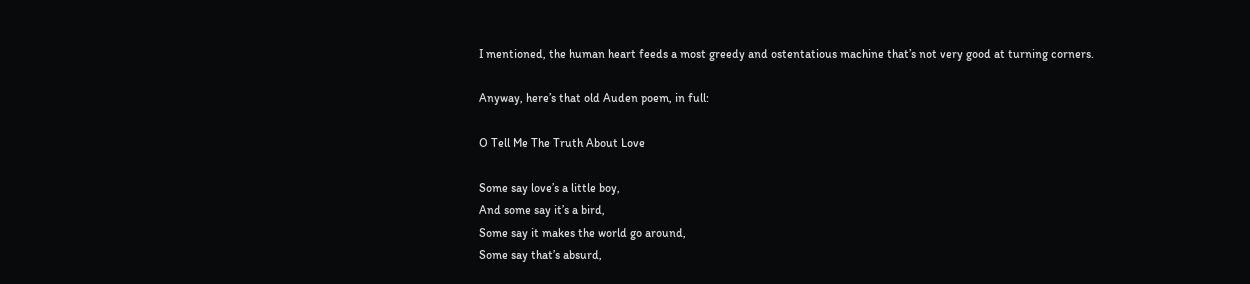I mentioned, the human heart feeds a most greedy and ostentatious machine that’s not very good at turning corners.

Anyway, here’s that old Auden poem, in full:

O Tell Me The Truth About Love

Some say love’s a little boy,
And some say it’s a bird,
Some say it makes the world go around,
Some say that’s absurd,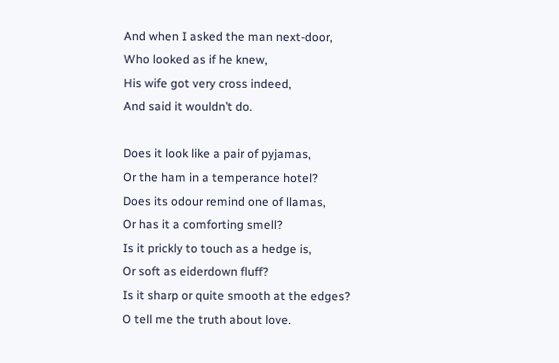And when I asked the man next-door,
Who looked as if he knew,
His wife got very cross indeed,
And said it wouldn’t do.

Does it look like a pair of pyjamas,
Or the ham in a temperance hotel?
Does its odour remind one of llamas,
Or has it a comforting smell?
Is it prickly to touch as a hedge is,
Or soft as eiderdown fluff?
Is it sharp or quite smooth at the edges?
O tell me the truth about love.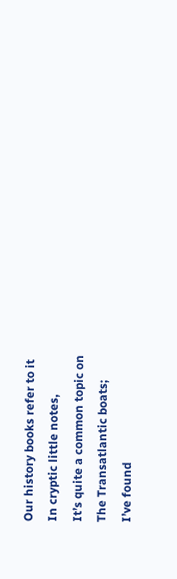Our history books refer to it
In cryptic little notes,
It’s quite a common topic on
The Transatlantic boats;
I’ve found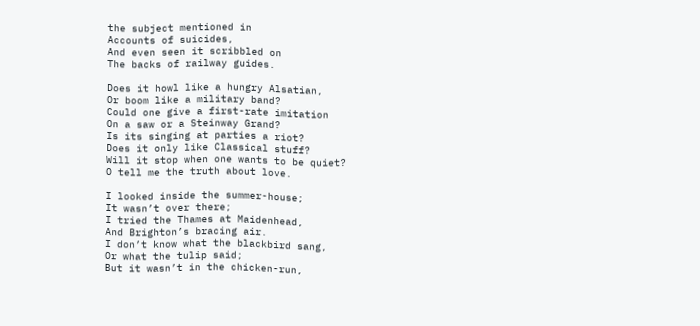the subject mentioned in
Accounts of suicides,
And even seen it scribbled on
The backs of railway guides.

Does it howl like a hungry Alsatian,
Or boom like a military band?
Could one give a first-rate imitation
On a saw or a Steinway Grand?
Is its singing at parties a riot?
Does it only like Classical stuff?
Will it stop when one wants to be quiet?
O tell me the truth about love.

I looked inside the summer-house;
It wasn’t over there;
I tried the Thames at Maidenhead,
And Brighton’s bracing air.
I don’t know what the blackbird sang,
Or what the tulip said;
But it wasn’t in the chicken-run,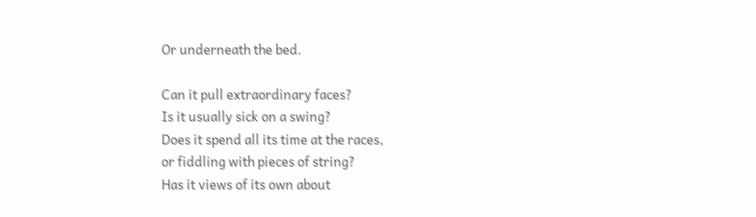Or underneath the bed.

Can it pull extraordinary faces?
Is it usually sick on a swing?
Does it spend all its time at the races,
or fiddling with pieces of string?
Has it views of its own about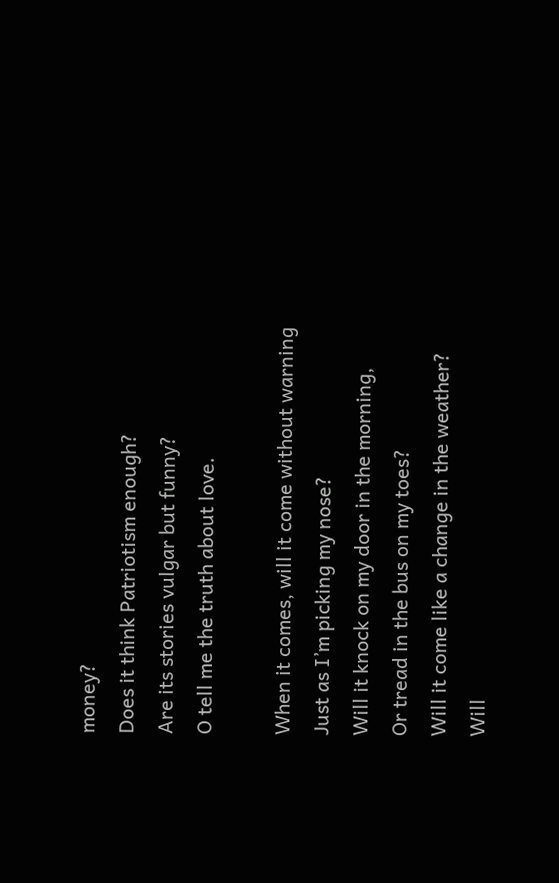money?
Does it think Patriotism enough?
Are its stories vulgar but funny?
O tell me the truth about love.

When it comes, will it come without warning
Just as I’m picking my nose?
Will it knock on my door in the morning,
Or tread in the bus on my toes?
Will it come like a change in the weather?
Will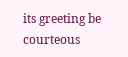its greeting be courteous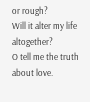or rough?
Will it alter my life altogether?
O tell me the truth about love.